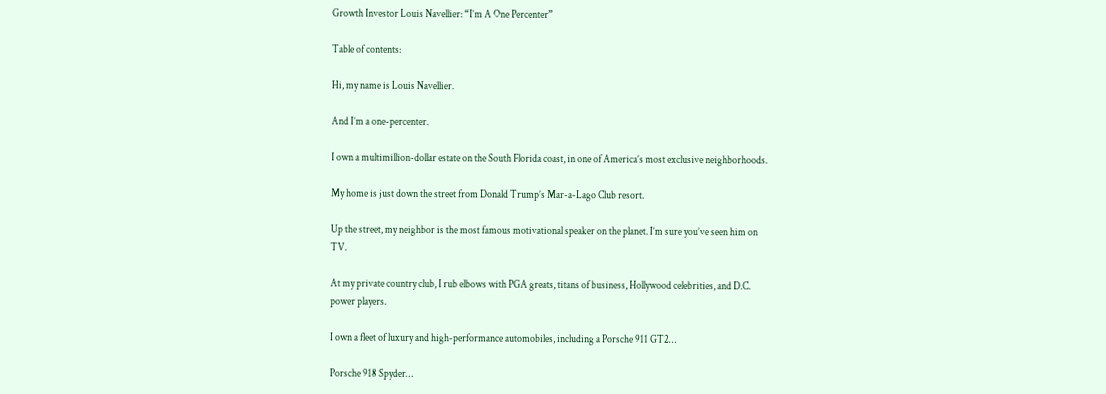Growth Investor Louis Navellier: “I’m A One Percenter”

Table of contents:

Hi, my name is Louis Navellier.

And I’m a one-percenter.

I own a multimillion-dollar estate on the South Florida coast, in one of America’s most exclusive neighborhoods.

My home is just down the street from Donald Trump’s Mar-a-Lago Club resort.

Up the street, my neighbor is the most famous motivational speaker on the planet. I’m sure you’ve seen him on TV.

At my private country club, I rub elbows with PGA greats, titans of business, Hollywood celebrities, and D.C. power players.

I own a fleet of luxury and high-performance automobiles, including a Porsche 911 GT2…

Porsche 918 Spyder…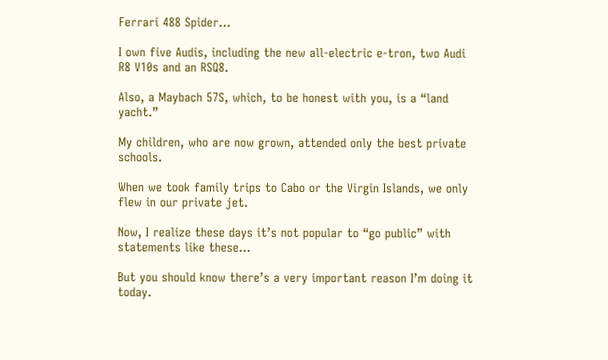Ferrari 488 Spider…

I own five Audis, including the new all-electric e-tron, two Audi R8 V10s and an RSQ8.

Also, a Maybach 57S, which, to be honest with you, is a “land yacht.”

My children, who are now grown, attended only the best private schools.

When we took family trips to Cabo or the Virgin Islands, we only flew in our private jet.

Now, I realize these days it’s not popular to “go public” with statements like these…

But you should know there’s a very important reason I’m doing it today.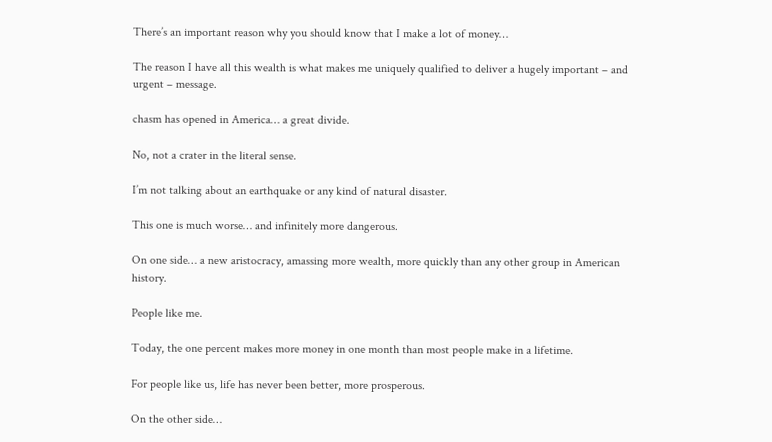There’s an important reason why you should know that I make a lot of money…

The reason I have all this wealth is what makes me uniquely qualified to deliver a hugely important – and urgent – message.

chasm has opened in America… a great divide.

No, not a crater in the literal sense.

I’m not talking about an earthquake or any kind of natural disaster.

This one is much worse… and infinitely more dangerous.

On one side… a new aristocracy, amassing more wealth, more quickly than any other group in American history.

People like me.

Today, the one percent makes more money in one month than most people make in a lifetime.

For people like us, life has never been better, more prosperous.

On the other side…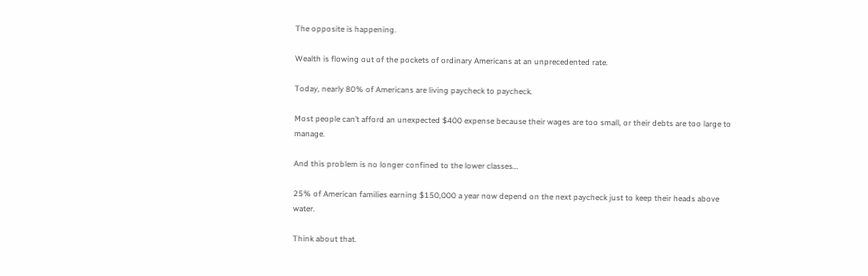The opposite is happening.

Wealth is flowing out of the pockets of ordinary Americans at an unprecedented rate.

Today, nearly 80% of Americans are living paycheck to paycheck.

Most people can’t afford an unexpected $400 expense because their wages are too small, or their debts are too large to manage.

And this problem is no longer confined to the lower classes…

25% of American families earning $150,000 a year now depend on the next paycheck just to keep their heads above water.

Think about that.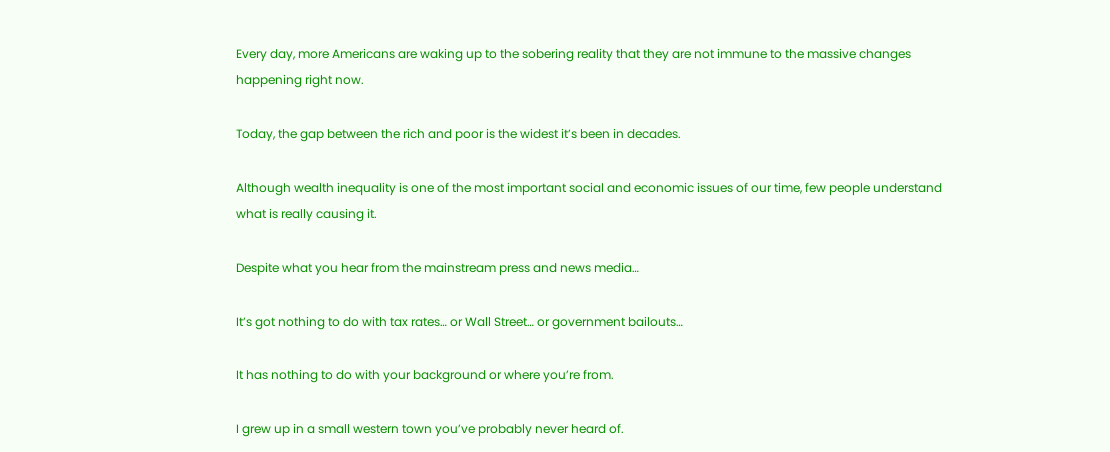Every day, more Americans are waking up to the sobering reality that they are not immune to the massive changes happening right now.

Today, the gap between the rich and poor is the widest it’s been in decades.

Although wealth inequality is one of the most important social and economic issues of our time, few people understand what is really causing it.

Despite what you hear from the mainstream press and news media…

It’s got nothing to do with tax rates… or Wall Street… or government bailouts…

It has nothing to do with your background or where you’re from.

I grew up in a small western town you’ve probably never heard of.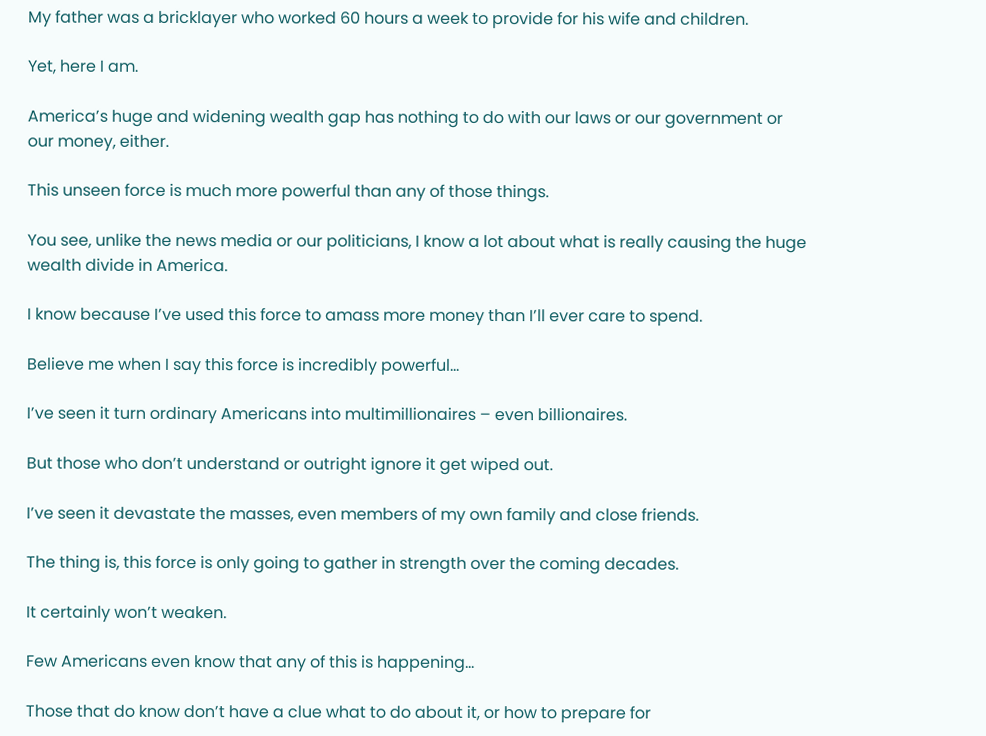My father was a bricklayer who worked 60 hours a week to provide for his wife and children.

Yet, here I am.

America’s huge and widening wealth gap has nothing to do with our laws or our government or our money, either.

This unseen force is much more powerful than any of those things.

You see, unlike the news media or our politicians, I know a lot about what is really causing the huge wealth divide in America.

I know because I’ve used this force to amass more money than I’ll ever care to spend.

Believe me when I say this force is incredibly powerful…

I’ve seen it turn ordinary Americans into multimillionaires – even billionaires.

But those who don’t understand or outright ignore it get wiped out.

I’ve seen it devastate the masses, even members of my own family and close friends.

The thing is, this force is only going to gather in strength over the coming decades.

It certainly won’t weaken.

Few Americans even know that any of this is happening…

Those that do know don’t have a clue what to do about it, or how to prepare for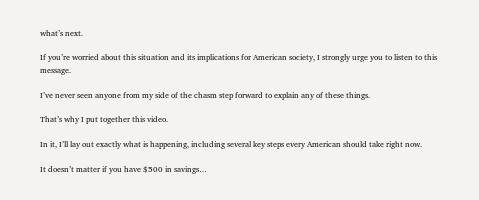what’s next.

If you’re worried about this situation and its implications for American society, I strongly urge you to listen to this message.

I’ve never seen anyone from my side of the chasm step forward to explain any of these things.

That’s why I put together this video.

In it, I’ll lay out exactly what is happening, including several key steps every American should take right now.

It doesn’t matter if you have $500 in savings…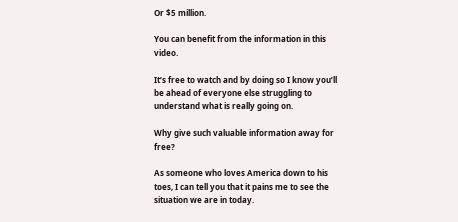Or $5 million.

You can benefit from the information in this video.

It’s free to watch and by doing so I know you’ll be ahead of everyone else struggling to understand what is really going on.

Why give such valuable information away for free?

As someone who loves America down to his toes, I can tell you that it pains me to see the situation we are in today.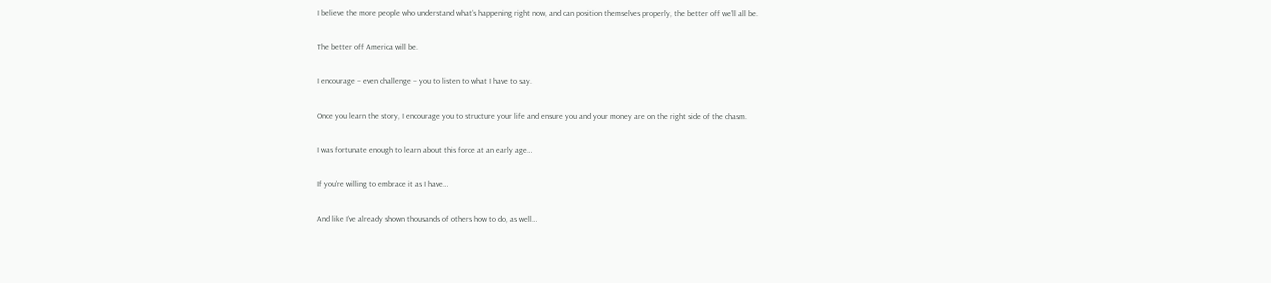I believe the more people who understand what’s happening right now, and can position themselves properly, the better off we’ll all be.

The better off America will be.

I encourage – even challenge – you to listen to what I have to say.

Once you learn the story, I encourage you to structure your life and ensure you and your money are on the right side of the chasm.

I was fortunate enough to learn about this force at an early age…

If you’re willing to embrace it as I have…

And like I’ve already shown thousands of others how to do, as well…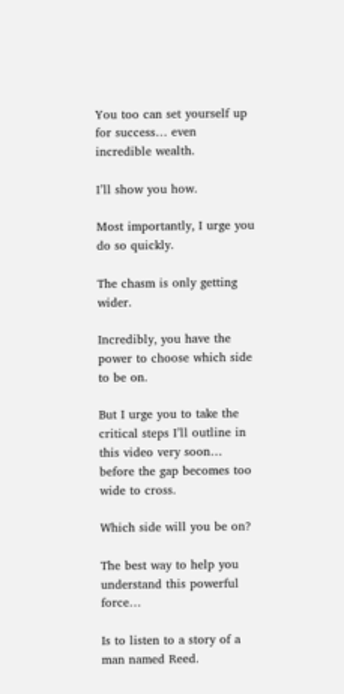You too can set yourself up for success… even incredible wealth.

I’ll show you how.

Most importantly, I urge you do so quickly.

The chasm is only getting wider.

Incredibly, you have the power to choose which side to be on.

But I urge you to take the critical steps I’ll outline in this video very soon… before the gap becomes too wide to cross.

Which side will you be on?

The best way to help you understand this powerful force…

Is to listen to a story of a man named Reed.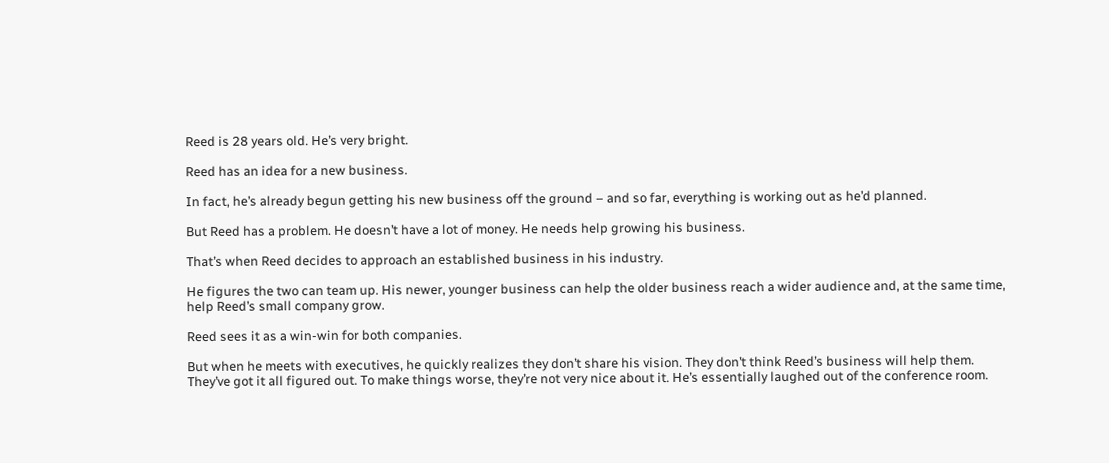Reed is 28 years old. He’s very bright.

Reed has an idea for a new business.

In fact, he’s already begun getting his new business off the ground – and so far, everything is working out as he’d planned.

But Reed has a problem. He doesn’t have a lot of money. He needs help growing his business.

That’s when Reed decides to approach an established business in his industry.

He figures the two can team up. His newer, younger business can help the older business reach a wider audience and, at the same time, help Reed’s small company grow.

Reed sees it as a win-win for both companies.

But when he meets with executives, he quickly realizes they don’t share his vision. They don’t think Reed’s business will help them. They’ve got it all figured out. To make things worse, they’re not very nice about it. He’s essentially laughed out of the conference room.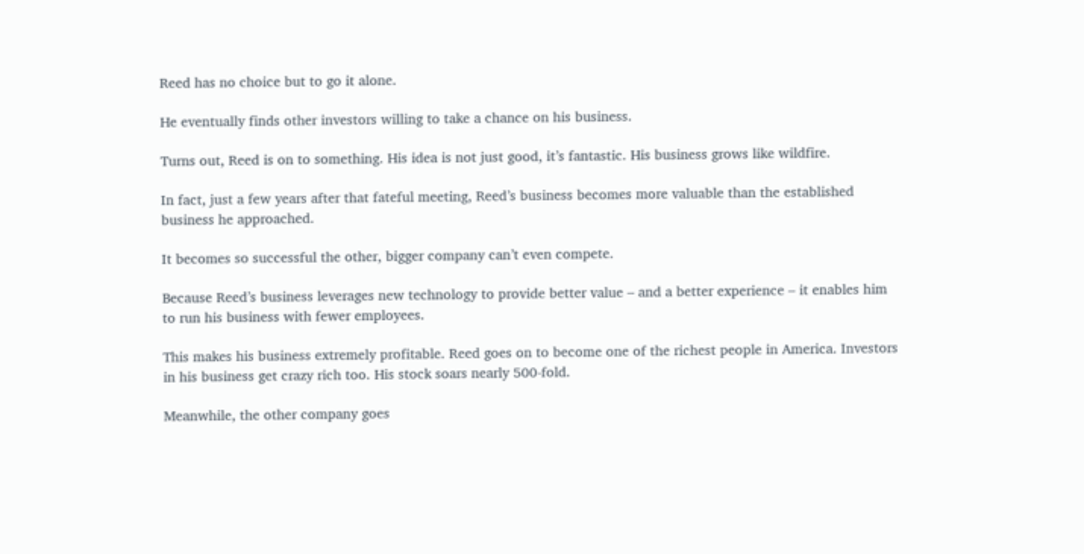Reed has no choice but to go it alone.

He eventually finds other investors willing to take a chance on his business.

Turns out, Reed is on to something. His idea is not just good, it’s fantastic. His business grows like wildfire.

In fact, just a few years after that fateful meeting, Reed’s business becomes more valuable than the established business he approached.

It becomes so successful the other, bigger company can’t even compete.

Because Reed’s business leverages new technology to provide better value – and a better experience – it enables him to run his business with fewer employees.

This makes his business extremely profitable. Reed goes on to become one of the richest people in America. Investors in his business get crazy rich too. His stock soars nearly 500-fold.

Meanwhile, the other company goes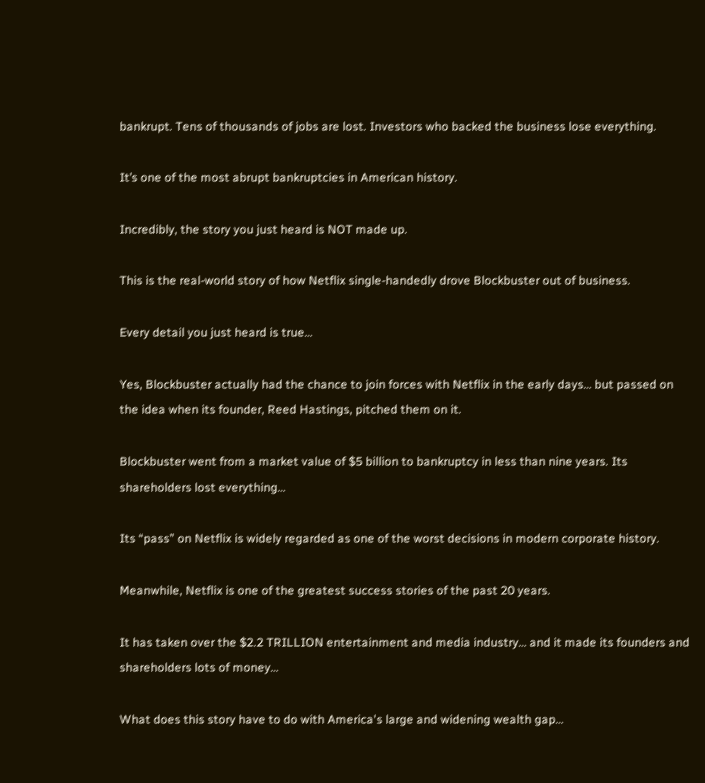bankrupt. Tens of thousands of jobs are lost. Investors who backed the business lose everything.

It’s one of the most abrupt bankruptcies in American history.

Incredibly, the story you just heard is NOT made up.

This is the real-world story of how Netflix single-handedly drove Blockbuster out of business.

Every detail you just heard is true…

Yes, Blockbuster actually had the chance to join forces with Netflix in the early days… but passed on the idea when its founder, Reed Hastings, pitched them on it.

Blockbuster went from a market value of $5 billion to bankruptcy in less than nine years. Its shareholders lost everything…

Its “pass” on Netflix is widely regarded as one of the worst decisions in modern corporate history.

Meanwhile, Netflix is one of the greatest success stories of the past 20 years.

It has taken over the $2.2 TRILLION entertainment and media industry… and it made its founders and shareholders lots of money…

What does this story have to do with America's large and widening wealth gap…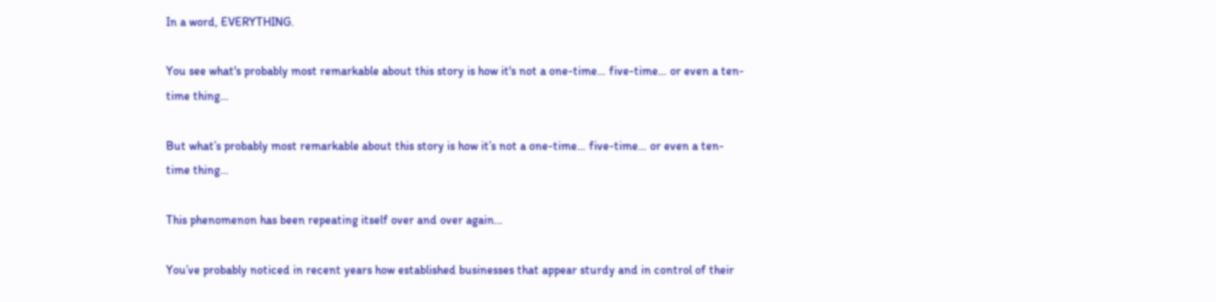In a word, EVERYTHING.

You see what's probably most remarkable about this story is how it's not a one-time… five-time… or even a ten-time thing…

But what’s probably most remarkable about this story is how it’s not a one-time… five-time… or even a ten-time thing…

This phenomenon has been repeating itself over and over again…

You’ve probably noticed in recent years how established businesses that appear sturdy and in control of their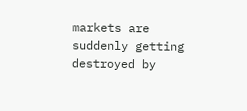markets are suddenly getting destroyed by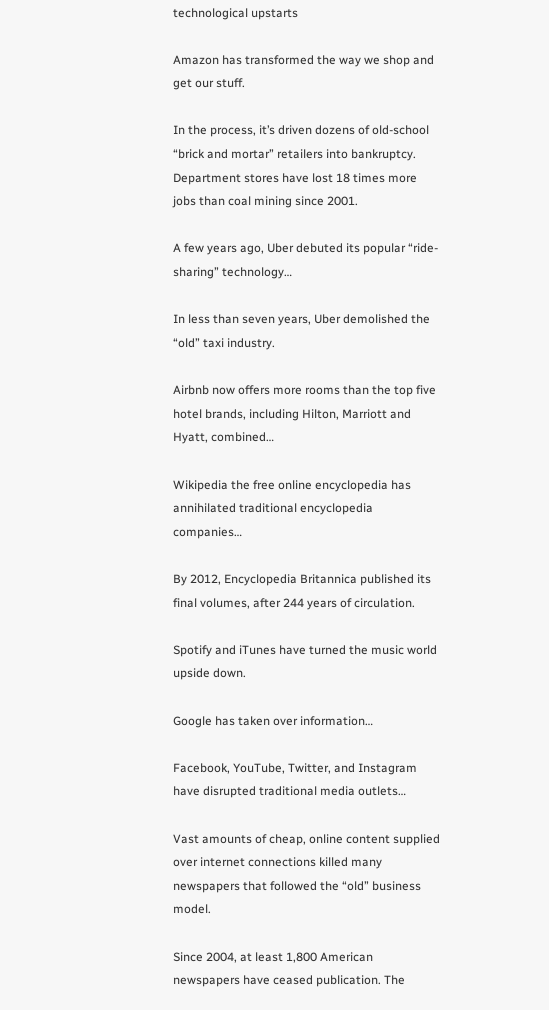technological upstarts

Amazon has transformed the way we shop and get our stuff.

In the process, it’s driven dozens of old-school “brick and mortar” retailers into bankruptcy. Department stores have lost 18 times more jobs than coal mining since 2001.

A few years ago, Uber debuted its popular “ride-sharing” technology…

In less than seven years, Uber demolished the “old” taxi industry.

Airbnb now offers more rooms than the top five hotel brands, including Hilton, Marriott and Hyatt, combined…

Wikipedia the free online encyclopedia has annihilated traditional encyclopedia companies…

By 2012, Encyclopedia Britannica published its final volumes, after 244 years of circulation.

Spotify and iTunes have turned the music world upside down.

Google has taken over information…

Facebook, YouTube, Twitter, and Instagram have disrupted traditional media outlets…

Vast amounts of cheap, online content supplied over internet connections killed many newspapers that followed the “old” business model.

Since 2004, at least 1,800 American newspapers have ceased publication. The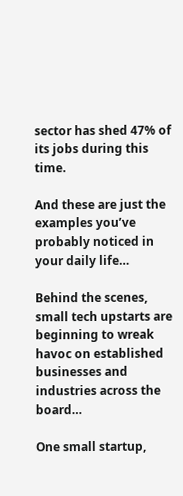sector has shed 47% of its jobs during this time.

And these are just the examples you’ve probably noticed in your daily life…

Behind the scenes, small tech upstarts are beginning to wreak havoc on established businesses and industries across the board…

One small startup,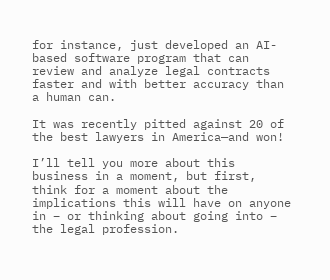for instance, just developed an AI-based software program that can review and analyze legal contracts faster and with better accuracy than a human can.

It was recently pitted against 20 of the best lawyers in America—and won!

I’ll tell you more about this business in a moment, but first, think for a moment about the implications this will have on anyone in – or thinking about going into – the legal profession.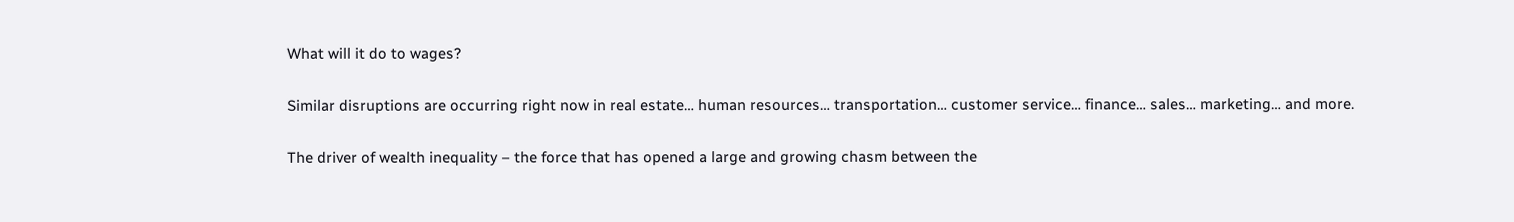What will it do to wages?

Similar disruptions are occurring right now in real estate… human resources… transportation… customer service… finance… sales… marketing… and more.

The driver of wealth inequality – the force that has opened a large and growing chasm between the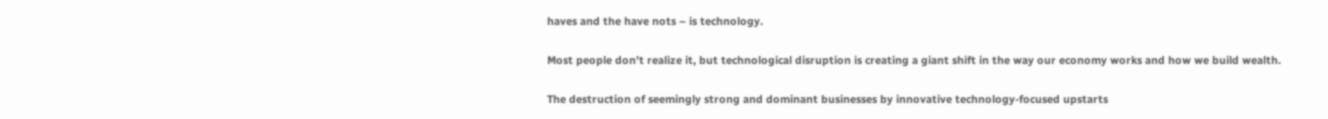haves and the have nots – is technology.

Most people don’t realize it, but technological disruption is creating a giant shift in the way our economy works and how we build wealth.

The destruction of seemingly strong and dominant businesses by innovative technology-focused upstarts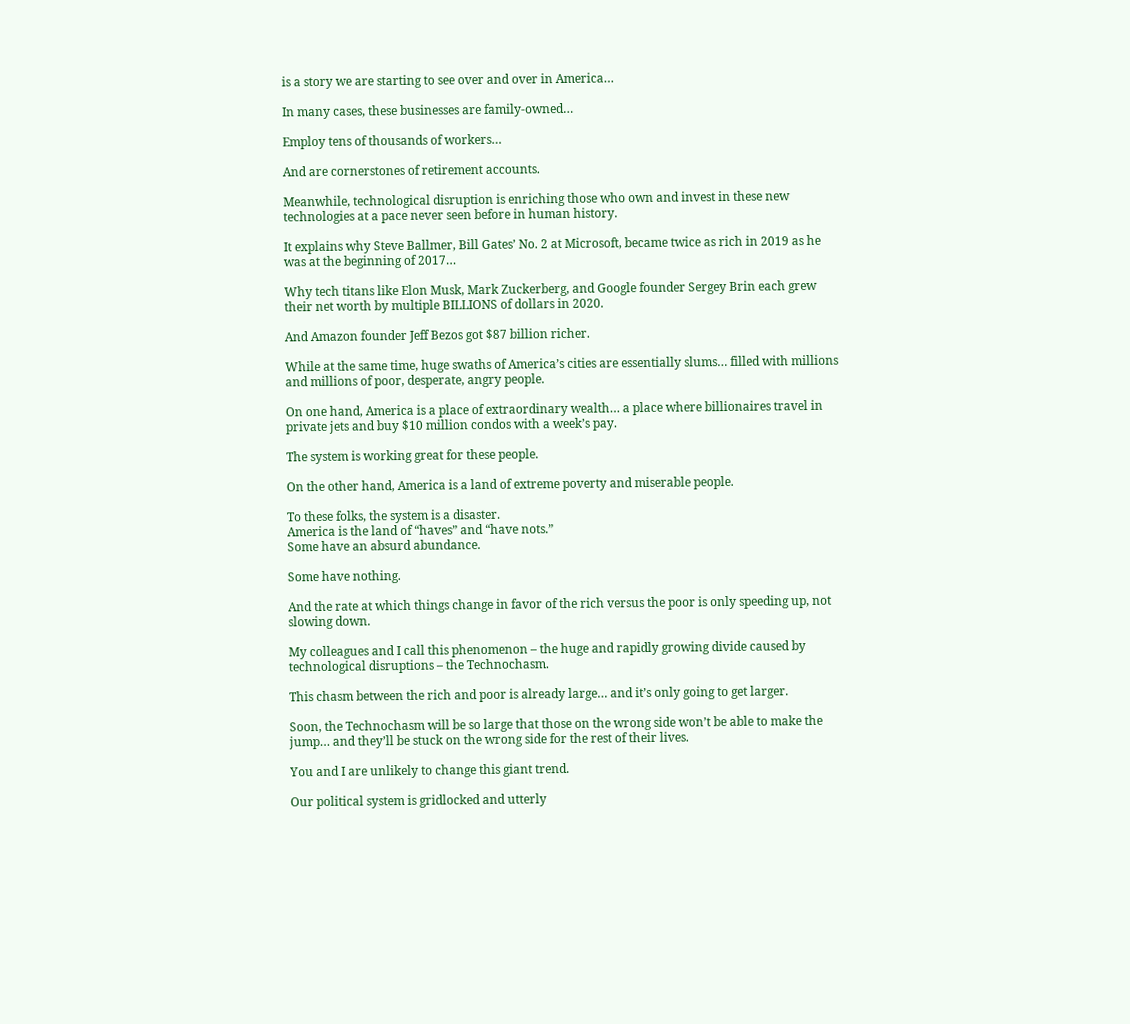is a story we are starting to see over and over in America…

In many cases, these businesses are family-owned…

Employ tens of thousands of workers…

And are cornerstones of retirement accounts.

Meanwhile, technological disruption is enriching those who own and invest in these new technologies at a pace never seen before in human history.

It explains why Steve Ballmer, Bill Gates’ No. 2 at Microsoft, became twice as rich in 2019 as he was at the beginning of 2017…

Why tech titans like Elon Musk, Mark Zuckerberg, and Google founder Sergey Brin each grew their net worth by multiple BILLIONS of dollars in 2020.

And Amazon founder Jeff Bezos got $87 billion richer.

While at the same time, huge swaths of America’s cities are essentially slums… filled with millions and millions of poor, desperate, angry people.

On one hand, America is a place of extraordinary wealth… a place where billionaires travel in private jets and buy $10 million condos with a week’s pay.

The system is working great for these people.

On the other hand, America is a land of extreme poverty and miserable people.

To these folks, the system is a disaster.
America is the land of “haves” and “have nots.”
Some have an absurd abundance.

Some have nothing.

And the rate at which things change in favor of the rich versus the poor is only speeding up, not slowing down.

My colleagues and I call this phenomenon – the huge and rapidly growing divide caused by technological disruptions – the Technochasm.

This chasm between the rich and poor is already large… and it’s only going to get larger.

Soon, the Technochasm will be so large that those on the wrong side won’t be able to make the jump… and they’ll be stuck on the wrong side for the rest of their lives.

You and I are unlikely to change this giant trend.

Our political system is gridlocked and utterly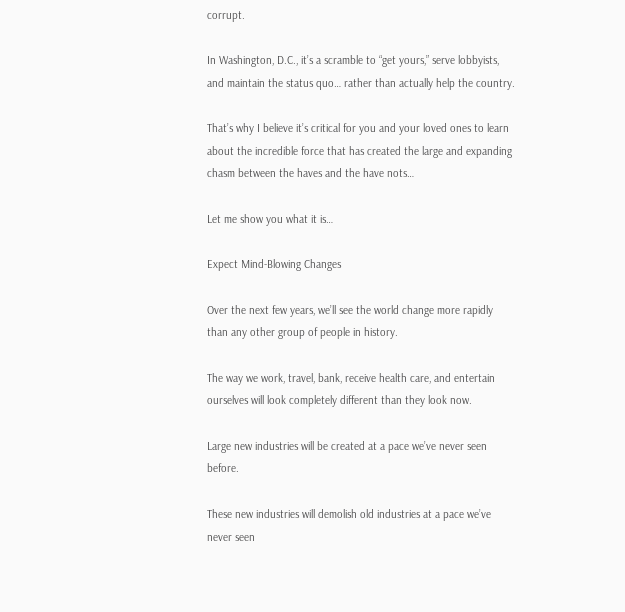corrupt.

In Washington, D.C., it’s a scramble to “get yours,” serve lobbyists, and maintain the status quo… rather than actually help the country.

That’s why I believe it’s critical for you and your loved ones to learn about the incredible force that has created the large and expanding chasm between the haves and the have nots…

Let me show you what it is…

Expect Mind-Blowing Changes

Over the next few years, we’ll see the world change more rapidly than any other group of people in history.

The way we work, travel, bank, receive health care, and entertain ourselves will look completely different than they look now.

Large new industries will be created at a pace we’ve never seen before.

These new industries will demolish old industries at a pace we’ve never seen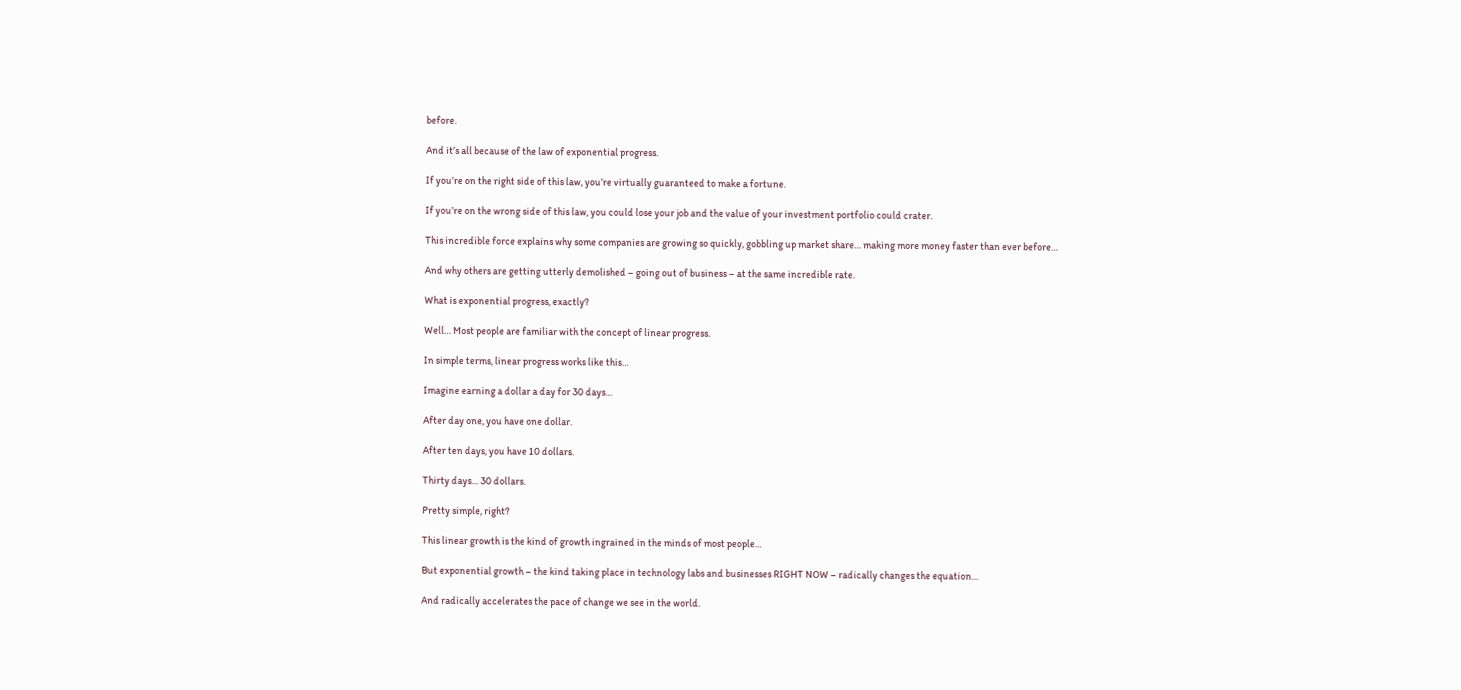before.

And it’s all because of the law of exponential progress.

If you’re on the right side of this law, you’re virtually guaranteed to make a fortune.

If you’re on the wrong side of this law, you could lose your job and the value of your investment portfolio could crater.

This incredible force explains why some companies are growing so quickly, gobbling up market share… making more money faster than ever before…

And why others are getting utterly demolished – going out of business – at the same incredible rate.

What is exponential progress, exactly?

Well… Most people are familiar with the concept of linear progress.

In simple terms, linear progress works like this…

Imagine earning a dollar a day for 30 days…

After day one, you have one dollar.

After ten days, you have 10 dollars.

Thirty days… 30 dollars.

Pretty simple, right?

This linear growth is the kind of growth ingrained in the minds of most people…

But exponential growth – the kind taking place in technology labs and businesses RIGHT NOW – radically changes the equation…

And radically accelerates the pace of change we see in the world.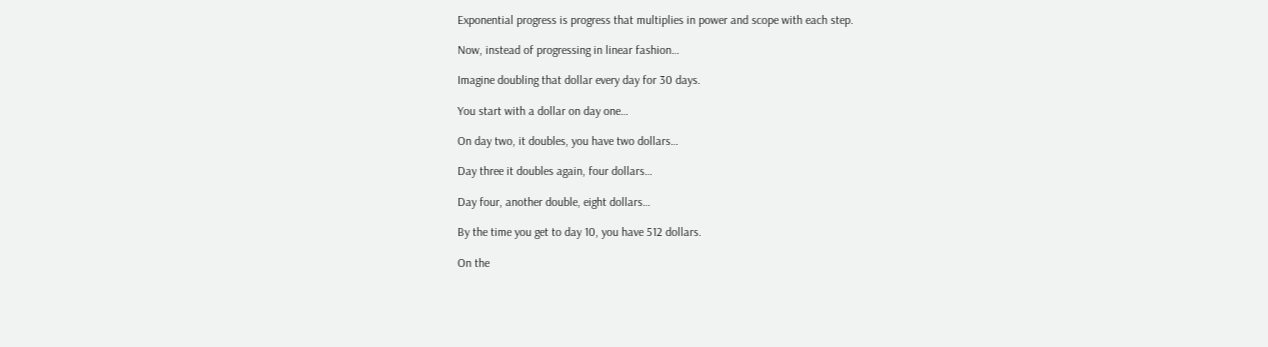Exponential progress is progress that multiplies in power and scope with each step.

Now, instead of progressing in linear fashion…

Imagine doubling that dollar every day for 30 days.

You start with a dollar on day one…

On day two, it doubles, you have two dollars…

Day three it doubles again, four dollars…

Day four, another double, eight dollars…

By the time you get to day 10, you have 512 dollars.

On the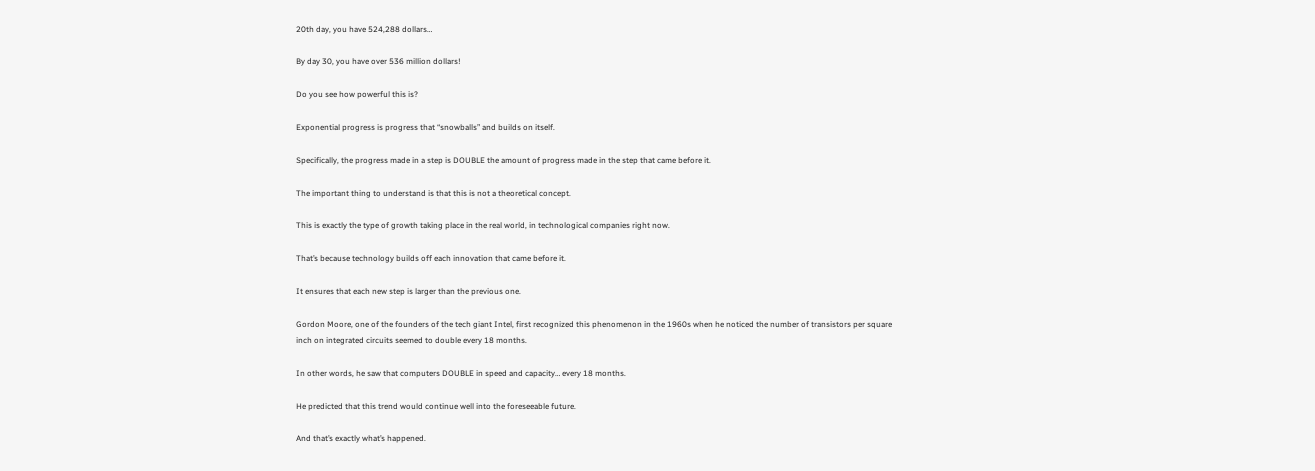20th day, you have 524,288 dollars…

By day 30, you have over 536 million dollars!

Do you see how powerful this is?

Exponential progress is progress that “snowballs” and builds on itself.

Specifically, the progress made in a step is DOUBLE the amount of progress made in the step that came before it.

The important thing to understand is that this is not a theoretical concept.

This is exactly the type of growth taking place in the real world, in technological companies right now.

That’s because technology builds off each innovation that came before it.

It ensures that each new step is larger than the previous one.

Gordon Moore, one of the founders of the tech giant Intel, first recognized this phenomenon in the 1960s when he noticed the number of transistors per square inch on integrated circuits seemed to double every 18 months.

In other words, he saw that computers DOUBLE in speed and capacity… every 18 months.

He predicted that this trend would continue well into the foreseeable future.

And that’s exactly what’s happened.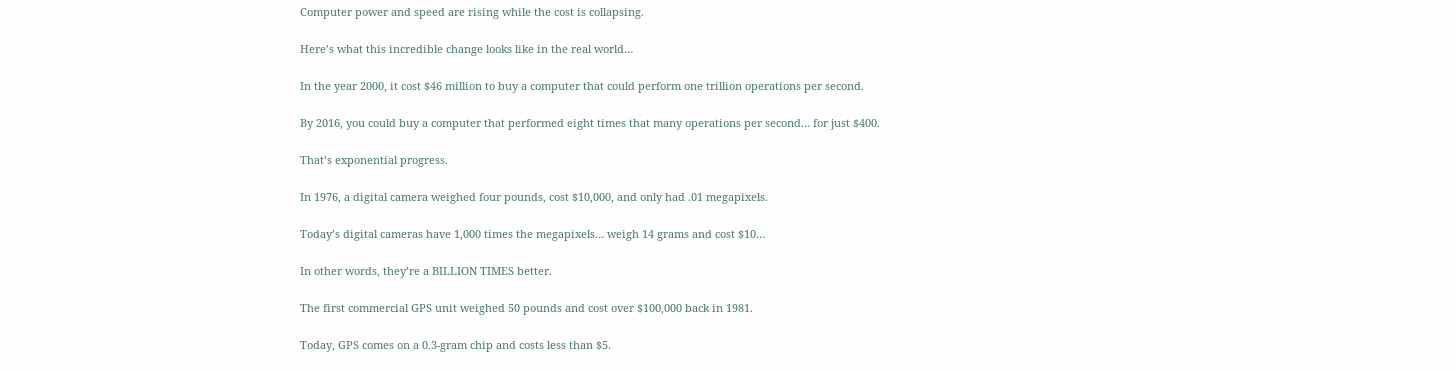Computer power and speed are rising while the cost is collapsing.

Here’s what this incredible change looks like in the real world…

In the year 2000, it cost $46 million to buy a computer that could perform one trillion operations per second.

By 2016, you could buy a computer that performed eight times that many operations per second… for just $400.

That’s exponential progress.

In 1976, a digital camera weighed four pounds, cost $10,000, and only had .01 megapixels.

Today’s digital cameras have 1,000 times the megapixels… weigh 14 grams and cost $10…

In other words, they’re a BILLION TIMES better.

The first commercial GPS unit weighed 50 pounds and cost over $100,000 back in 1981.

Today, GPS comes on a 0.3-gram chip and costs less than $5.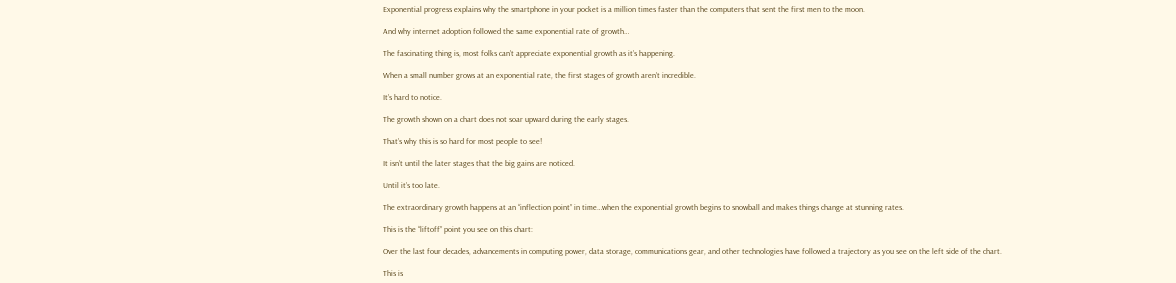Exponential progress explains why the smartphone in your pocket is a million times faster than the computers that sent the first men to the moon.

And why internet adoption followed the same exponential rate of growth…

The fascinating thing is, most folks can’t appreciate exponential growth as it’s happening.

When a small number grows at an exponential rate, the first stages of growth aren’t incredible.

It’s hard to notice.

The growth shown on a chart does not soar upward during the early stages.

That’s why this is so hard for most people to see!

It isn’t until the later stages that the big gains are noticed.

Until it’s too late.

The extraordinary growth happens at an “inflection point” in time…when the exponential growth begins to snowball and makes things change at stunning rates.

This is the “liftoff” point you see on this chart:

Over the last four decades, advancements in computing power, data storage, communications gear, and other technologies have followed a trajectory as you see on the left side of the chart.

This is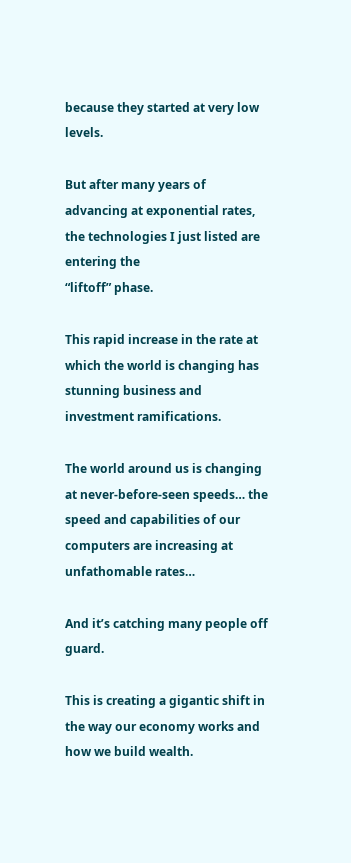because they started at very low levels.

But after many years of advancing at exponential rates, the technologies I just listed are entering the
“liftoff” phase.

This rapid increase in the rate at which the world is changing has stunning business and investment ramifications.

The world around us is changing at never-before-seen speeds… the speed and capabilities of our computers are increasing at unfathomable rates…

And it’s catching many people off guard.

This is creating a gigantic shift in the way our economy works and how we build wealth.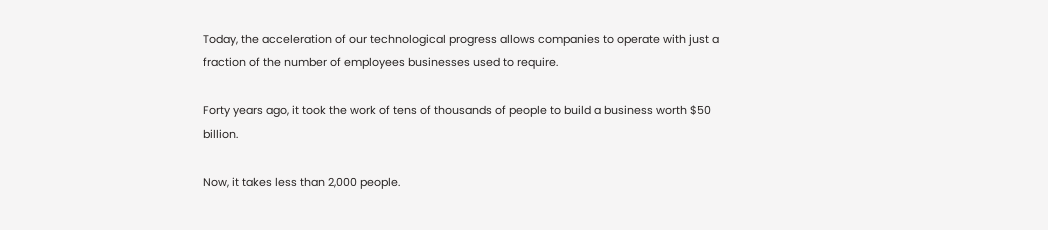Today, the acceleration of our technological progress allows companies to operate with just a fraction of the number of employees businesses used to require.

Forty years ago, it took the work of tens of thousands of people to build a business worth $50 billion.

Now, it takes less than 2,000 people.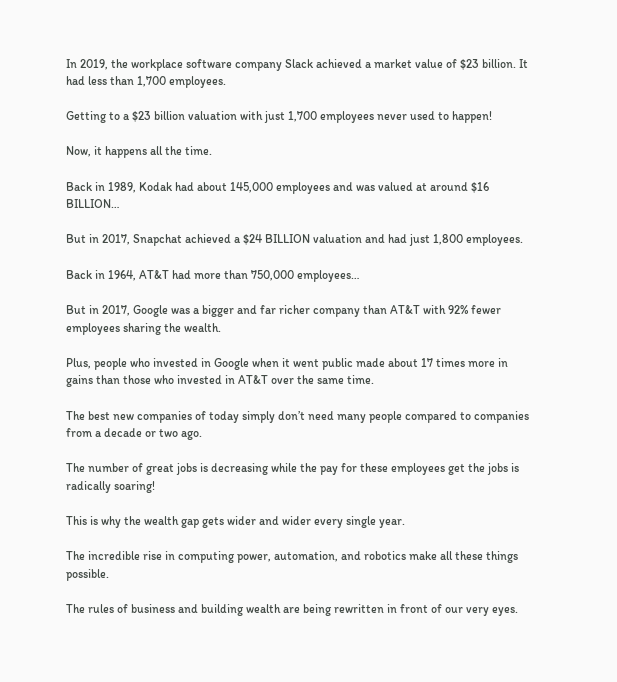In 2019, the workplace software company Slack achieved a market value of $23 billion. It had less than 1,700 employees.

Getting to a $23 billion valuation with just 1,700 employees never used to happen!

Now, it happens all the time.

Back in 1989, Kodak had about 145,000 employees and was valued at around $16 BILLION…

But in 2017, Snapchat achieved a $24 BILLION valuation and had just 1,800 employees.

Back in 1964, AT&T had more than 750,000 employees…

But in 2017, Google was a bigger and far richer company than AT&T with 92% fewer employees sharing the wealth.

Plus, people who invested in Google when it went public made about 17 times more in gains than those who invested in AT&T over the same time.

The best new companies of today simply don’t need many people compared to companies from a decade or two ago.

The number of great jobs is decreasing while the pay for these employees get the jobs is radically soaring!

This is why the wealth gap gets wider and wider every single year.

The incredible rise in computing power, automation, and robotics make all these things possible.

The rules of business and building wealth are being rewritten in front of our very eyes.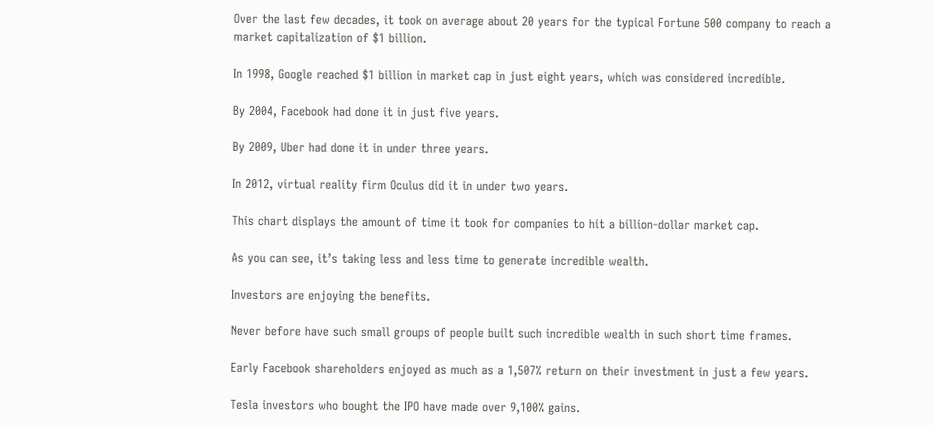Over the last few decades, it took on average about 20 years for the typical Fortune 500 company to reach a market capitalization of $1 billion.

In 1998, Google reached $1 billion in market cap in just eight years, which was considered incredible.

By 2004, Facebook had done it in just five years.

By 2009, Uber had done it in under three years.

In 2012, virtual reality firm Oculus did it in under two years.

This chart displays the amount of time it took for companies to hit a billion-dollar market cap.

As you can see, it’s taking less and less time to generate incredible wealth.

Investors are enjoying the benefits.

Never before have such small groups of people built such incredible wealth in such short time frames.

Early Facebook shareholders enjoyed as much as a 1,507% return on their investment in just a few years.

Tesla investors who bought the IPO have made over 9,100% gains.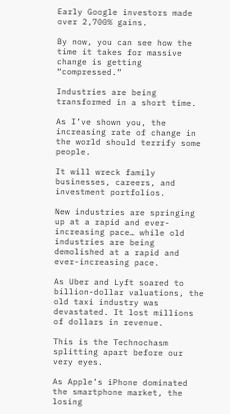Early Google investors made over 2,700% gains.

By now, you can see how the time it takes for massive change is getting “compressed.”

Industries are being transformed in a short time.

As I’ve shown you, the increasing rate of change in the world should terrify some people.

It will wreck family businesses, careers, and investment portfolios.

New industries are springing up at a rapid and ever-increasing pace… while old industries are being demolished at a rapid and ever-increasing pace.

As Uber and Lyft soared to billion-dollar valuations, the old taxi industry was devastated. It lost millions of dollars in revenue.

This is the Technochasm splitting apart before our very eyes.

As Apple’s iPhone dominated the smartphone market, the losing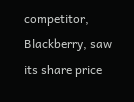competitor, Blackberry, saw its share price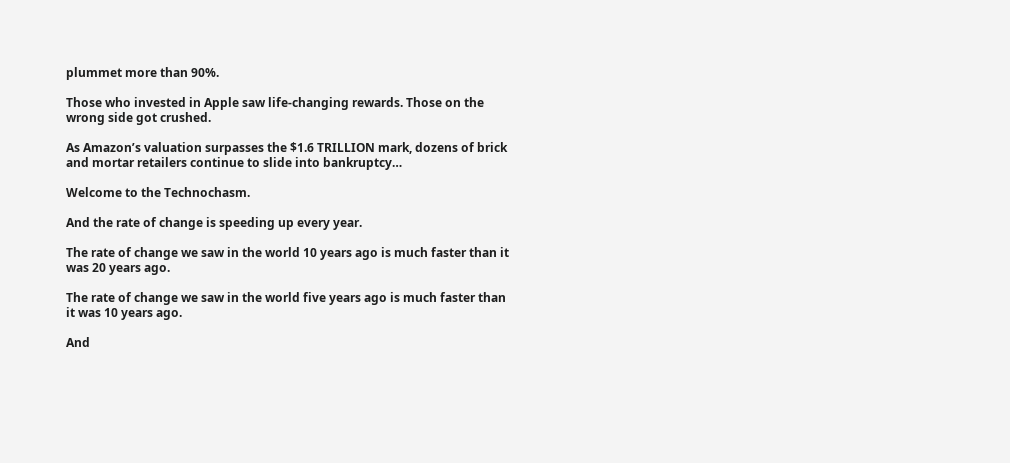plummet more than 90%.

Those who invested in Apple saw life-changing rewards. Those on the wrong side got crushed.

As Amazon’s valuation surpasses the $1.6 TRILLION mark, dozens of brick and mortar retailers continue to slide into bankruptcy…

Welcome to the Technochasm.

And the rate of change is speeding up every year.

The rate of change we saw in the world 10 years ago is much faster than it was 20 years ago.

The rate of change we saw in the world five years ago is much faster than it was 10 years ago.

And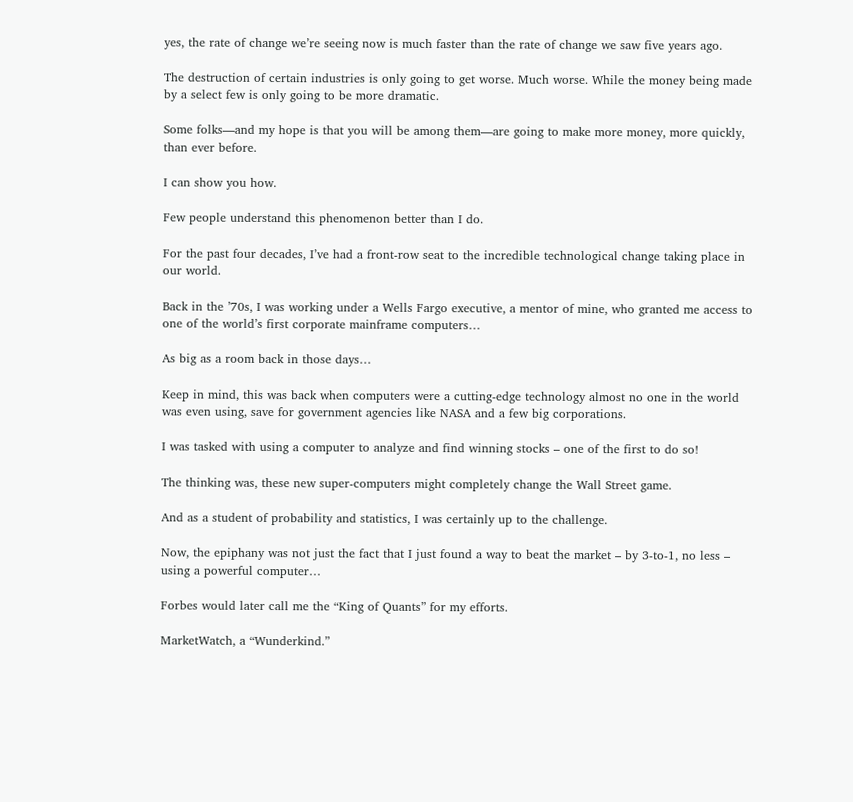yes, the rate of change we’re seeing now is much faster than the rate of change we saw five years ago.

The destruction of certain industries is only going to get worse. Much worse. While the money being made by a select few is only going to be more dramatic.

Some folks—and my hope is that you will be among them—are going to make more money, more quickly, than ever before.

I can show you how.

Few people understand this phenomenon better than I do.

For the past four decades, I’ve had a front-row seat to the incredible technological change taking place in our world.

Back in the ’70s, I was working under a Wells Fargo executive, a mentor of mine, who granted me access to one of the world’s first corporate mainframe computers…

As big as a room back in those days…

Keep in mind, this was back when computers were a cutting-edge technology almost no one in the world was even using, save for government agencies like NASA and a few big corporations.

I was tasked with using a computer to analyze and find winning stocks – one of the first to do so!

The thinking was, these new super-computers might completely change the Wall Street game.

And as a student of probability and statistics, I was certainly up to the challenge.

Now, the epiphany was not just the fact that I just found a way to beat the market – by 3-to-1, no less – using a powerful computer…

Forbes would later call me the “King of Quants” for my efforts.

MarketWatch, a “Wunderkind.”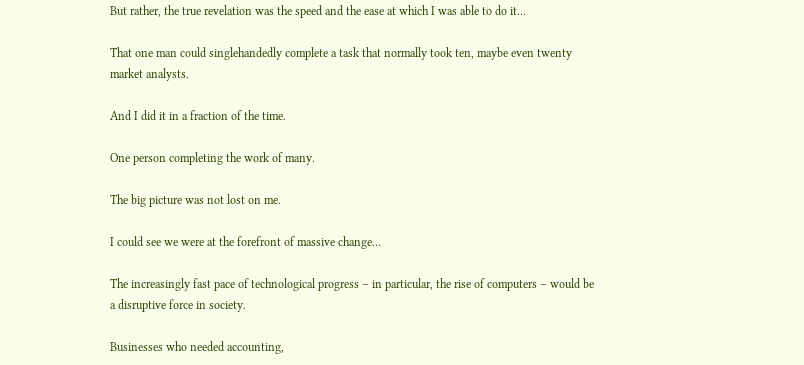But rather, the true revelation was the speed and the ease at which I was able to do it…

That one man could singlehandedly complete a task that normally took ten, maybe even twenty market analysts.

And I did it in a fraction of the time.

One person completing the work of many.

The big picture was not lost on me.

I could see we were at the forefront of massive change…

The increasingly fast pace of technological progress – in particular, the rise of computers – would be a disruptive force in society.

Businesses who needed accounting,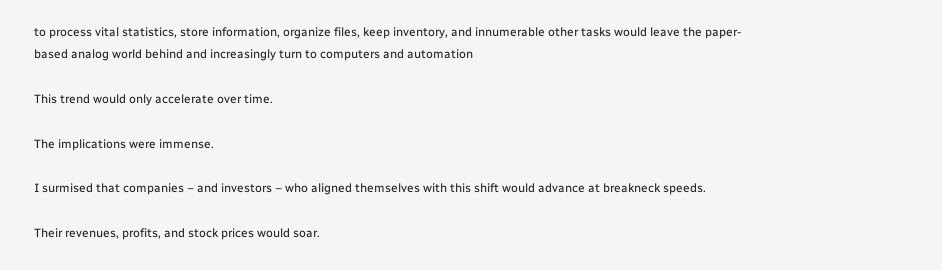to process vital statistics, store information, organize files, keep inventory, and innumerable other tasks would leave the paper-based analog world behind and increasingly turn to computers and automation

This trend would only accelerate over time.

The implications were immense.

I surmised that companies – and investors – who aligned themselves with this shift would advance at breakneck speeds.

Their revenues, profits, and stock prices would soar.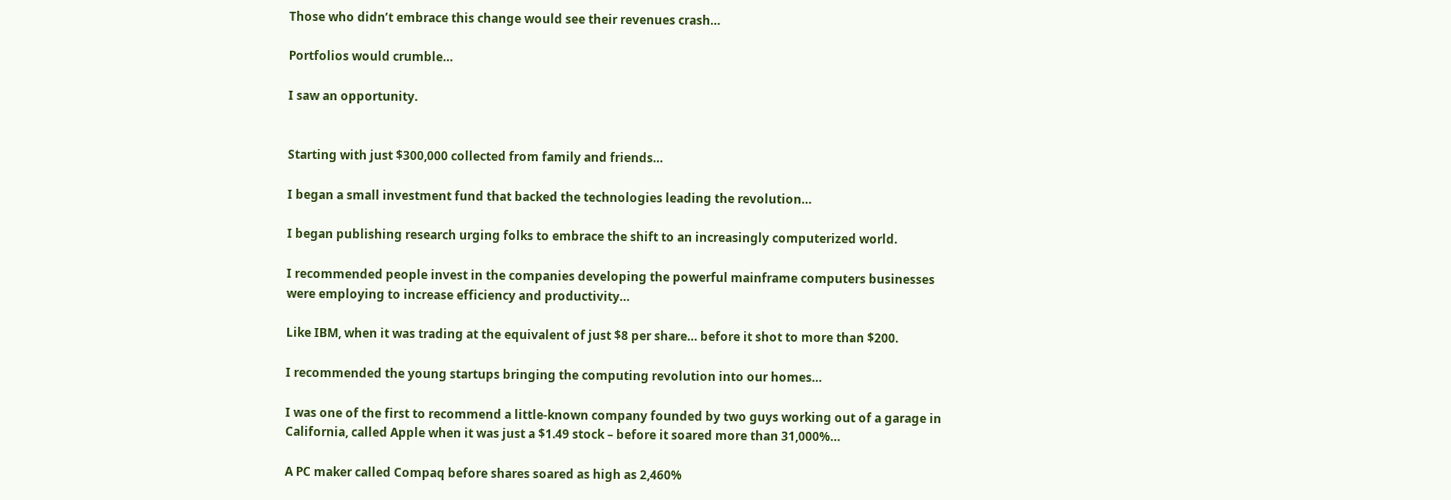Those who didn’t embrace this change would see their revenues crash…

Portfolios would crumble…

I saw an opportunity.


Starting with just $300,000 collected from family and friends…

I began a small investment fund that backed the technologies leading the revolution…

I began publishing research urging folks to embrace the shift to an increasingly computerized world.

I recommended people invest in the companies developing the powerful mainframe computers businesses were employing to increase efficiency and productivity…

Like IBM, when it was trading at the equivalent of just $8 per share… before it shot to more than $200.

I recommended the young startups bringing the computing revolution into our homes…

I was one of the first to recommend a little-known company founded by two guys working out of a garage in California, called Apple when it was just a $1.49 stock – before it soared more than 31,000%…

A PC maker called Compaq before shares soared as high as 2,460%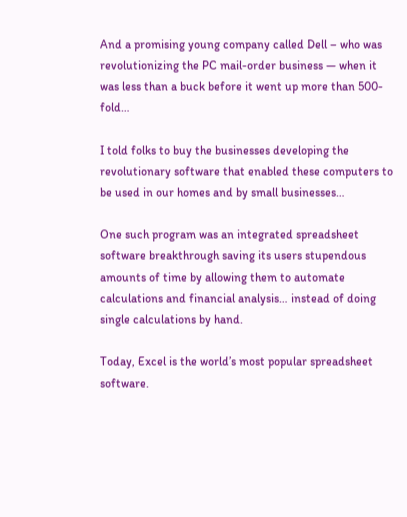And a promising young company called Dell – who was revolutionizing the PC mail-order business — when it was less than a buck before it went up more than 500-fold…

I told folks to buy the businesses developing the revolutionary software that enabled these computers to be used in our homes and by small businesses…

One such program was an integrated spreadsheet software breakthrough saving its users stupendous amounts of time by allowing them to automate calculations and financial analysis… instead of doing single calculations by hand.

Today, Excel is the world’s most popular spreadsheet software.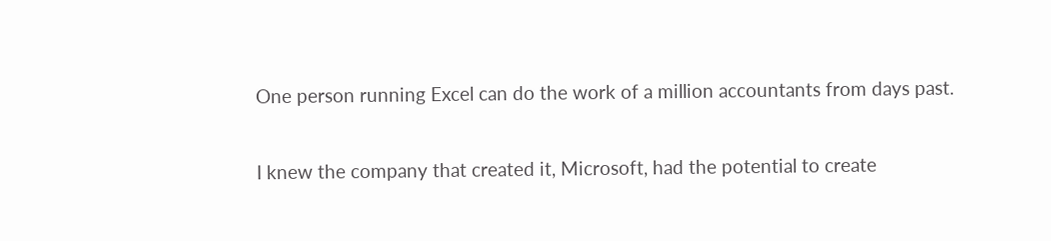One person running Excel can do the work of a million accountants from days past.

I knew the company that created it, Microsoft, had the potential to create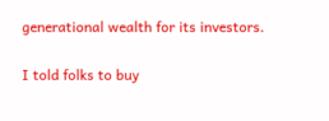generational wealth for its investors.

I told folks to buy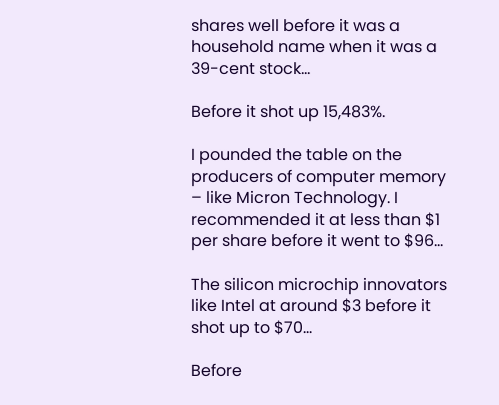shares well before it was a household name when it was a 39-cent stock…

Before it shot up 15,483%.

I pounded the table on the producers of computer memory – like Micron Technology. I recommended it at less than $1 per share before it went to $96…

The silicon microchip innovators like Intel at around $3 before it shot up to $70…

Before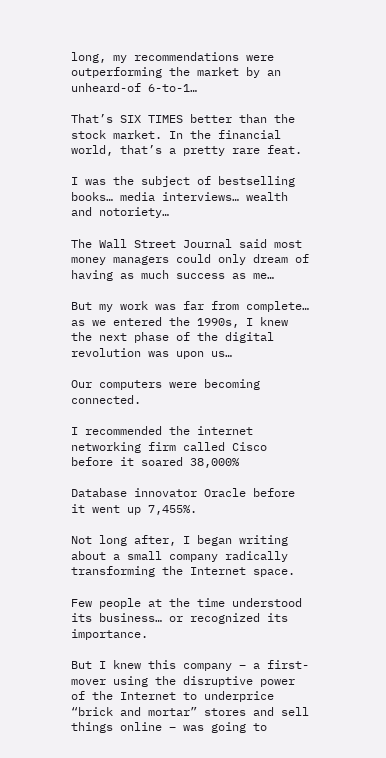long, my recommendations were outperforming the market by an unheard-of 6-to-1…

That’s SIX TIMES better than the stock market. In the financial world, that’s a pretty rare feat.

I was the subject of bestselling books… media interviews… wealth and notoriety…

The Wall Street Journal said most money managers could only dream of having as much success as me…

But my work was far from complete… as we entered the 1990s, I knew the next phase of the digital revolution was upon us…

Our computers were becoming connected.

I recommended the internet networking firm called Cisco before it soared 38,000%

Database innovator Oracle before it went up 7,455%.

Not long after, I began writing about a small company radically transforming the Internet space.

Few people at the time understood its business… or recognized its importance.

But I knew this company – a first-mover using the disruptive power of the Internet to underprice “brick and mortar” stores and sell things online – was going to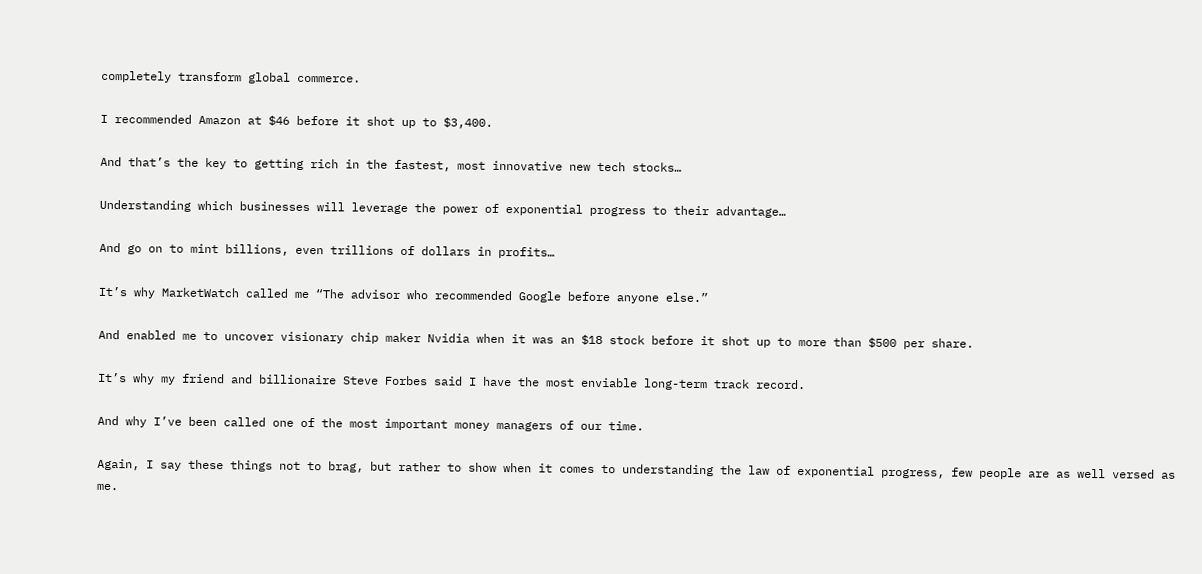completely transform global commerce.

I recommended Amazon at $46 before it shot up to $3,400.

And that’s the key to getting rich in the fastest, most innovative new tech stocks…

Understanding which businesses will leverage the power of exponential progress to their advantage…

And go on to mint billions, even trillions of dollars in profits…

It’s why MarketWatch called me “The advisor who recommended Google before anyone else.”

And enabled me to uncover visionary chip maker Nvidia when it was an $18 stock before it shot up to more than $500 per share.

It’s why my friend and billionaire Steve Forbes said I have the most enviable long-term track record.

And why I’ve been called one of the most important money managers of our time.

Again, I say these things not to brag, but rather to show when it comes to understanding the law of exponential progress, few people are as well versed as me.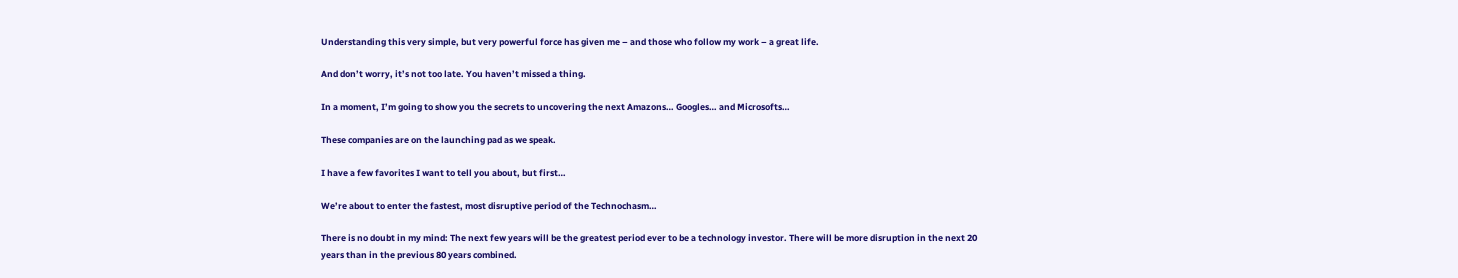Understanding this very simple, but very powerful force has given me – and those who follow my work – a great life.

And don’t worry, it’s not too late. You haven’t missed a thing.

In a moment, I’m going to show you the secrets to uncovering the next Amazons… Googles… and Microsofts…

These companies are on the launching pad as we speak.

I have a few favorites I want to tell you about, but first…

We’re about to enter the fastest, most disruptive period of the Technochasm…

There is no doubt in my mind: The next few years will be the greatest period ever to be a technology investor. There will be more disruption in the next 20 years than in the previous 80 years combined.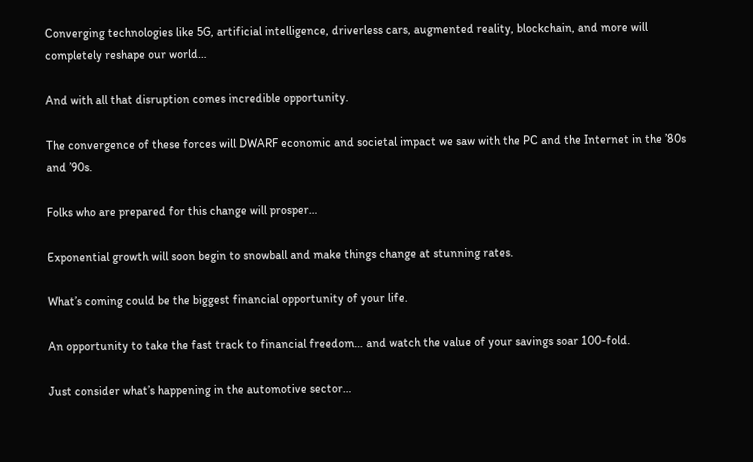Converging technologies like 5G, artificial intelligence, driverless cars, augmented reality, blockchain, and more will completely reshape our world…

And with all that disruption comes incredible opportunity.

The convergence of these forces will DWARF economic and societal impact we saw with the PC and the Internet in the ’80s and ’90s.

Folks who are prepared for this change will prosper…

Exponential growth will soon begin to snowball and make things change at stunning rates.

What’s coming could be the biggest financial opportunity of your life.

An opportunity to take the fast track to financial freedom… and watch the value of your savings soar 100-fold.

Just consider what’s happening in the automotive sector…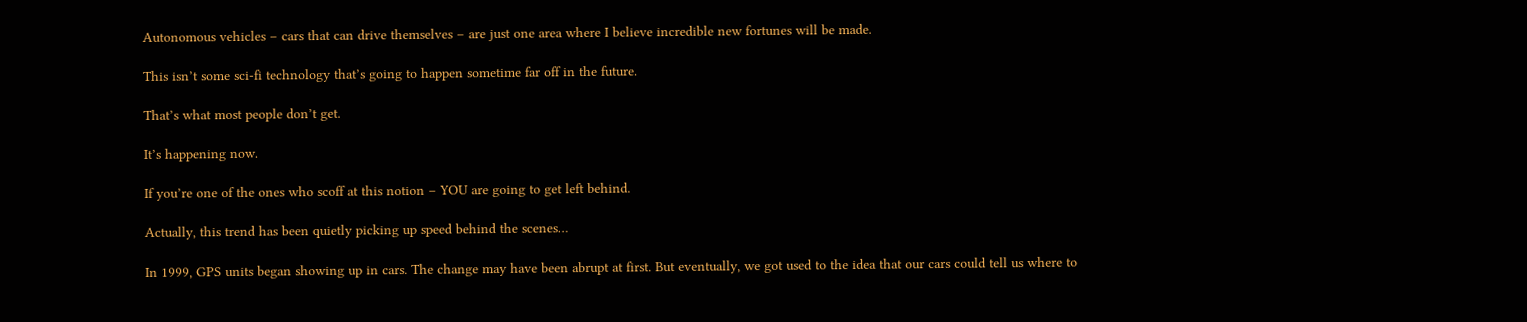Autonomous vehicles – cars that can drive themselves – are just one area where I believe incredible new fortunes will be made.

This isn’t some sci-fi technology that’s going to happen sometime far off in the future.

That’s what most people don’t get.

It’s happening now.

If you’re one of the ones who scoff at this notion – YOU are going to get left behind.

Actually, this trend has been quietly picking up speed behind the scenes…

In 1999, GPS units began showing up in cars. The change may have been abrupt at first. But eventually, we got used to the idea that our cars could tell us where to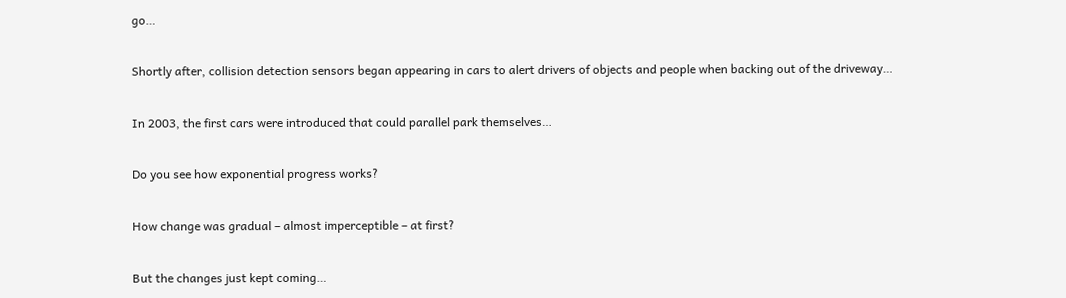go…

Shortly after, collision detection sensors began appearing in cars to alert drivers of objects and people when backing out of the driveway…

In 2003, the first cars were introduced that could parallel park themselves…

Do you see how exponential progress works?

How change was gradual – almost imperceptible – at first?

But the changes just kept coming…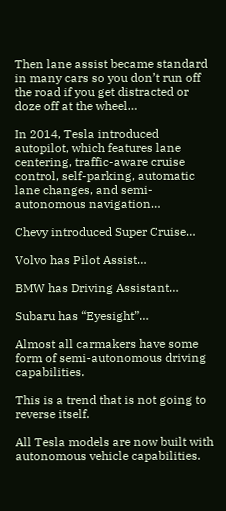Then lane assist became standard in many cars so you don’t run off the road if you get distracted or doze off at the wheel…

In 2014, Tesla introduced autopilot, which features lane centering, traffic-aware cruise control, self-parking, automatic lane changes, and semi-autonomous navigation…

Chevy introduced Super Cruise…

Volvo has Pilot Assist…

BMW has Driving Assistant…

Subaru has “Eyesight”…

Almost all carmakers have some form of semi-autonomous driving capabilities.

This is a trend that is not going to reverse itself.

All Tesla models are now built with autonomous vehicle capabilities.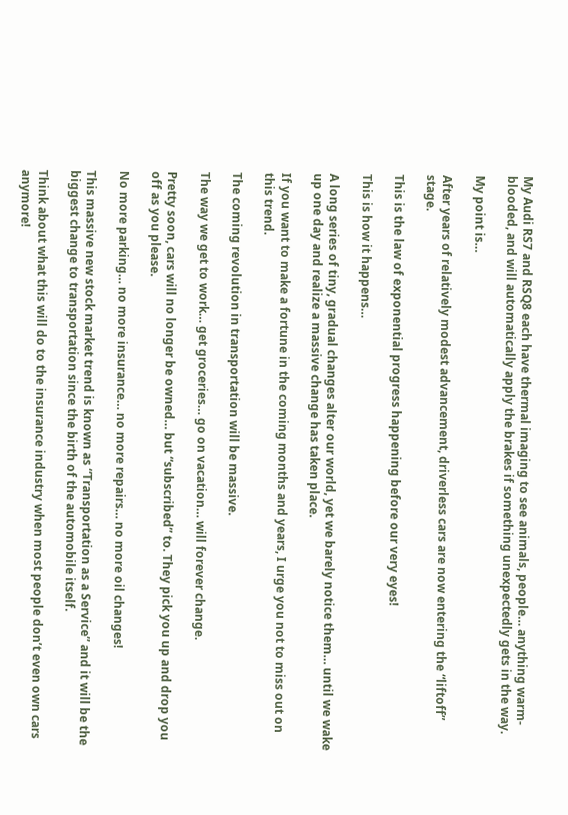My Audi RS7 and RSQ8 each have thermal imaging to see animals, people… anything warm-blooded, and will automatically apply the brakes if something unexpectedly gets in the way.

My point is…

After years of relatively modest advancement, driverless cars are now entering the “liftoff” stage.

This is the law of exponential progress happening before our very eyes!

This is how it happens…

A long series of tiny, gradual changes alter our world, yet we barely notice them… until we wake up one day and realize a massive change has taken place.

If you want to make a fortune in the coming months and years, I urge you not to miss out on this trend.

The coming revolution in transportation will be massive.

The way we get to work… get groceries… go on vacation… will forever change.

Pretty soon, cars will no longer be owned… but “subscribed” to. They pick you up and drop you off as you please.

No more parking… no more insurance… no more repairs… no more oil changes!

This massive new stock market trend is known as “Transportation as a Service” and it will be the biggest change to transportation since the birth of the automobile itself.

Think about what this will do to the insurance industry when most people don’t even own cars anymore!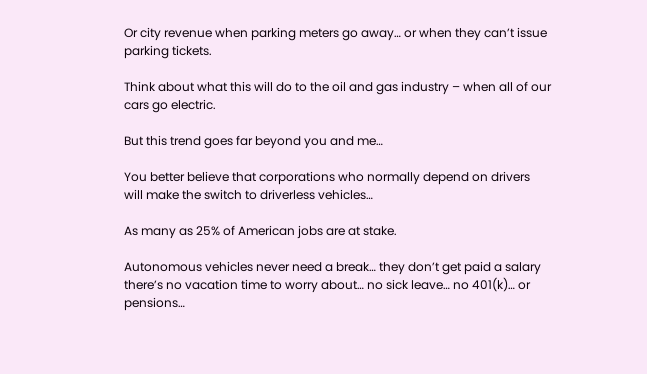Or city revenue when parking meters go away… or when they can’t issue parking tickets.

Think about what this will do to the oil and gas industry – when all of our cars go electric.

But this trend goes far beyond you and me…

You better believe that corporations who normally depend on drivers will make the switch to driverless vehicles…

As many as 25% of American jobs are at stake.

Autonomous vehicles never need a break… they don’t get paid a salary there’s no vacation time to worry about… no sick leave… no 401(k)… or pensions…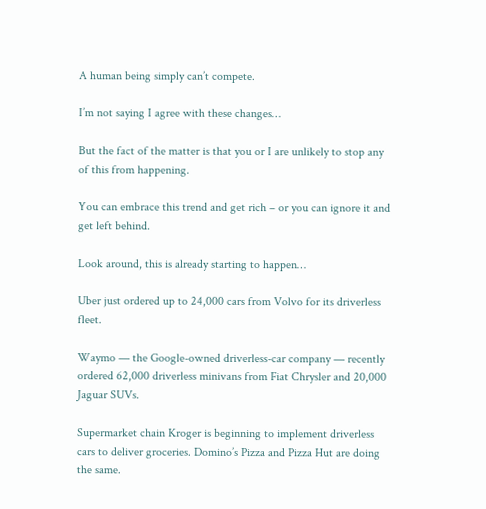A human being simply can’t compete.

I’m not saying I agree with these changes…

But the fact of the matter is that you or I are unlikely to stop any of this from happening.

You can embrace this trend and get rich – or you can ignore it and get left behind.

Look around, this is already starting to happen…

Uber just ordered up to 24,000 cars from Volvo for its driverless fleet.

Waymo — the Google-owned driverless-car company — recently ordered 62,000 driverless minivans from Fiat Chrysler and 20,000 Jaguar SUVs.

Supermarket chain Kroger is beginning to implement driverless cars to deliver groceries. Domino’s Pizza and Pizza Hut are doing the same.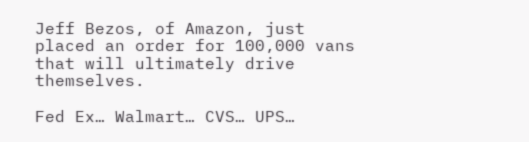Jeff Bezos, of Amazon, just placed an order for 100,000 vans that will ultimately drive themselves.

Fed Ex… Walmart… CVS… UPS…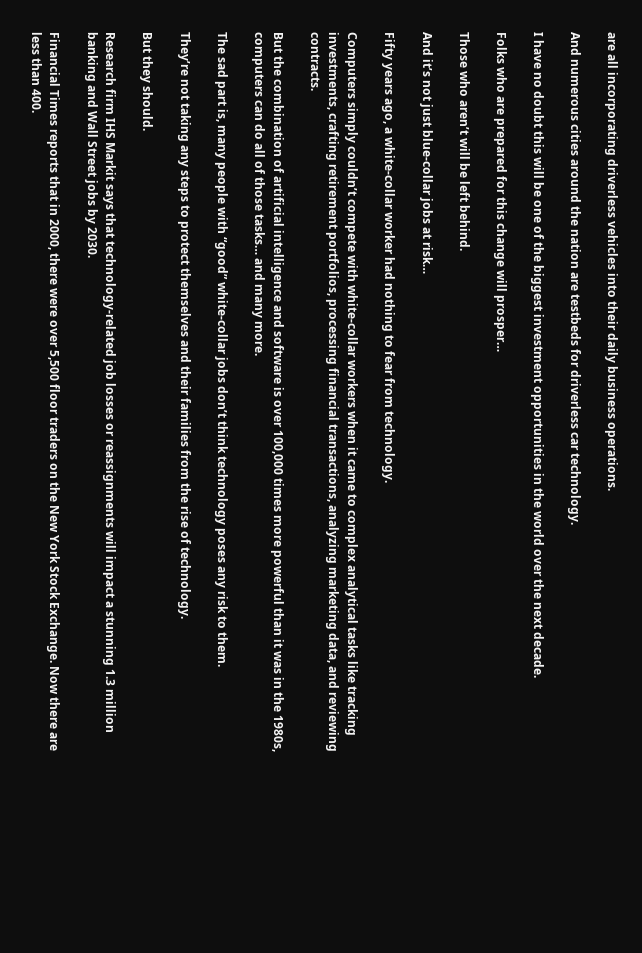are all incorporating driverless vehicles into their daily business operations.

And numerous cities around the nation are testbeds for driverless car technology.

I have no doubt this will be one of the biggest investment opportunities in the world over the next decade.

Folks who are prepared for this change will prosper…

Those who aren’t will be left behind.

And it’s not just blue-collar jobs at risk…

Fifty years ago, a white-collar worker had nothing to fear from technology.

Computers simply couldn’t compete with white-collar workers when it came to complex analytical tasks like tracking investments, crafting retirement portfolios, processing financial transactions, analyzing marketing data, and reviewing contracts.

But the combination of artificial intelligence and software is over 100,000 times more powerful than it was in the 1980s, computers can do all of those tasks… and many more.

The sad part is, many people with “good” white-collar jobs don’t think technology poses any risk to them.

They’re not taking any steps to protect themselves and their families from the rise of technology.

But they should.

Research firm IHS Markit says that technology-related job losses or reassignments will impact a stunning 1.3 million banking and Wall Street jobs by 2030.

Financial Times reports that in 2000, there were over 5,500 floor traders on the New York Stock Exchange. Now there are less than 400.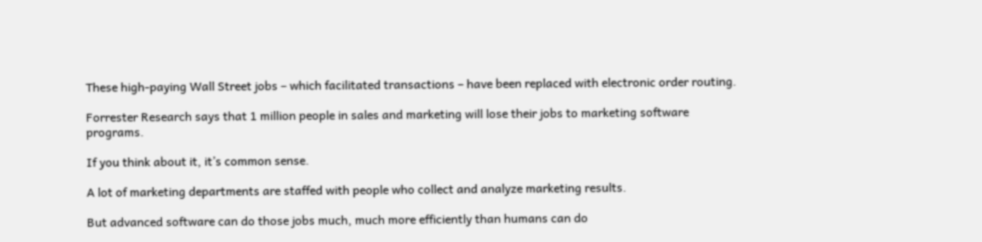These high-paying Wall Street jobs – which facilitated transactions – have been replaced with electronic order routing.

Forrester Research says that 1 million people in sales and marketing will lose their jobs to marketing software programs.

If you think about it, it’s common sense.

A lot of marketing departments are staffed with people who collect and analyze marketing results.

But advanced software can do those jobs much, much more efficiently than humans can do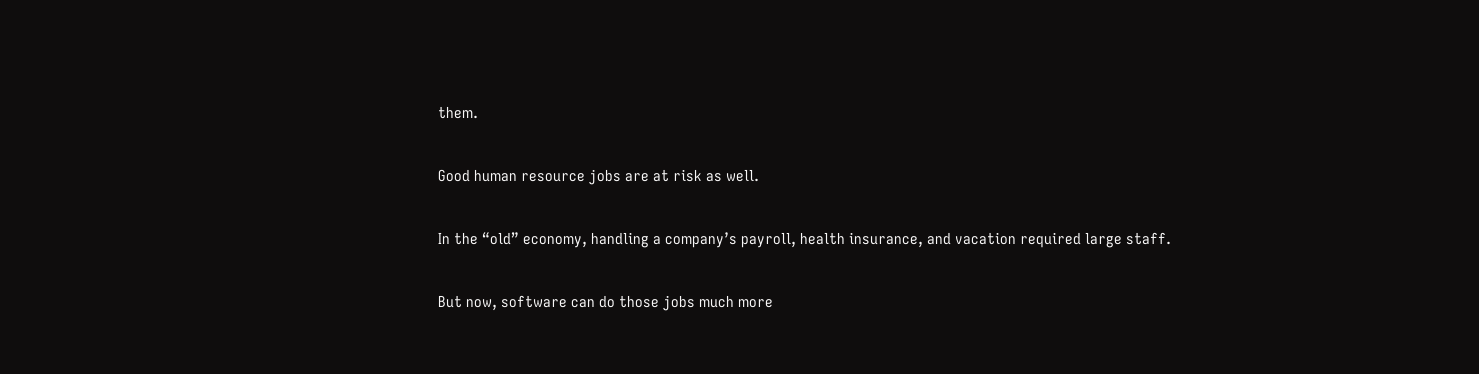them.

Good human resource jobs are at risk as well.

In the “old” economy, handling a company’s payroll, health insurance, and vacation required large staff.

But now, software can do those jobs much more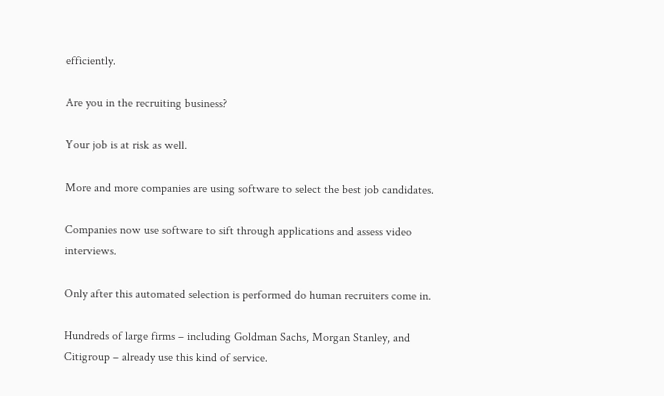efficiently.

Are you in the recruiting business?

Your job is at risk as well.

More and more companies are using software to select the best job candidates.

Companies now use software to sift through applications and assess video interviews.

Only after this automated selection is performed do human recruiters come in.

Hundreds of large firms – including Goldman Sachs, Morgan Stanley, and Citigroup – already use this kind of service.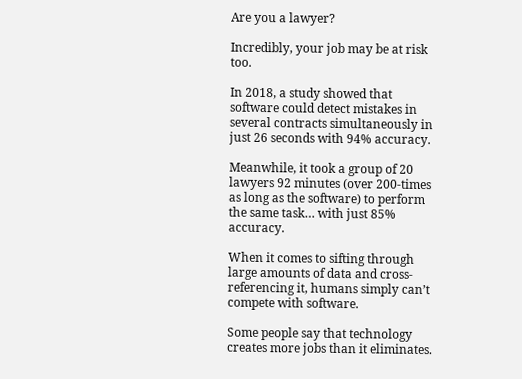Are you a lawyer?

Incredibly, your job may be at risk too.

In 2018, a study showed that software could detect mistakes in several contracts simultaneously in just 26 seconds with 94% accuracy.

Meanwhile, it took a group of 20 lawyers 92 minutes (over 200-times as long as the software) to perform the same task… with just 85% accuracy.

When it comes to sifting through large amounts of data and cross-referencing it, humans simply can’t compete with software.

Some people say that technology creates more jobs than it eliminates.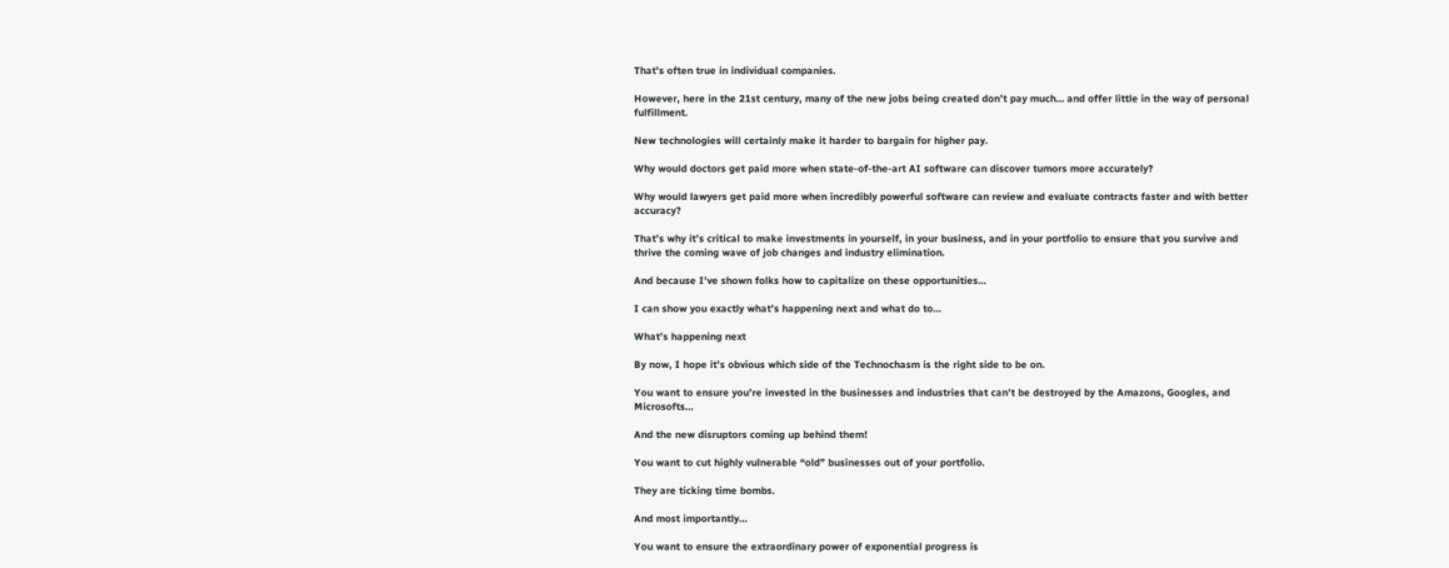That’s often true in individual companies.

However, here in the 21st century, many of the new jobs being created don’t pay much… and offer little in the way of personal fulfillment.

New technologies will certainly make it harder to bargain for higher pay.

Why would doctors get paid more when state-of-the-art AI software can discover tumors more accurately?

Why would lawyers get paid more when incredibly powerful software can review and evaluate contracts faster and with better accuracy?

That’s why it’s critical to make investments in yourself, in your business, and in your portfolio to ensure that you survive and thrive the coming wave of job changes and industry elimination.

And because I’ve shown folks how to capitalize on these opportunities…

I can show you exactly what’s happening next and what do to…

What’s happening next

By now, I hope it’s obvious which side of the Technochasm is the right side to be on.

You want to ensure you’re invested in the businesses and industries that can’t be destroyed by the Amazons, Googles, and Microsofts…

And the new disruptors coming up behind them!

You want to cut highly vulnerable “old” businesses out of your portfolio.

They are ticking time bombs.

And most importantly…

You want to ensure the extraordinary power of exponential progress is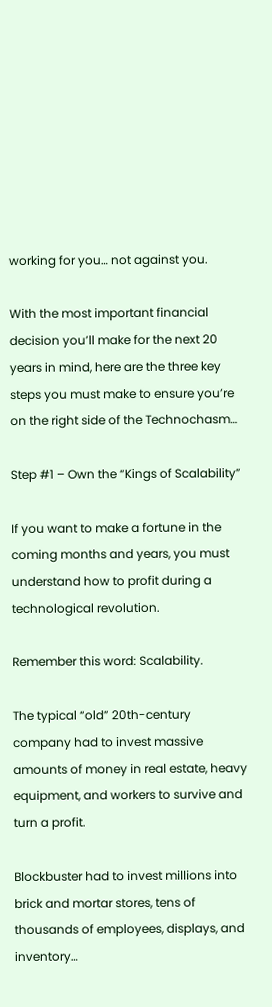working for you… not against you.

With the most important financial decision you’ll make for the next 20 years in mind, here are the three key steps you must make to ensure you’re on the right side of the Technochasm…

Step #1 – Own the “Kings of Scalability”

If you want to make a fortune in the coming months and years, you must understand how to profit during a technological revolution.

Remember this word: Scalability.

The typical “old” 20th-century company had to invest massive amounts of money in real estate, heavy equipment, and workers to survive and turn a profit.

Blockbuster had to invest millions into brick and mortar stores, tens of thousands of employees, displays, and inventory…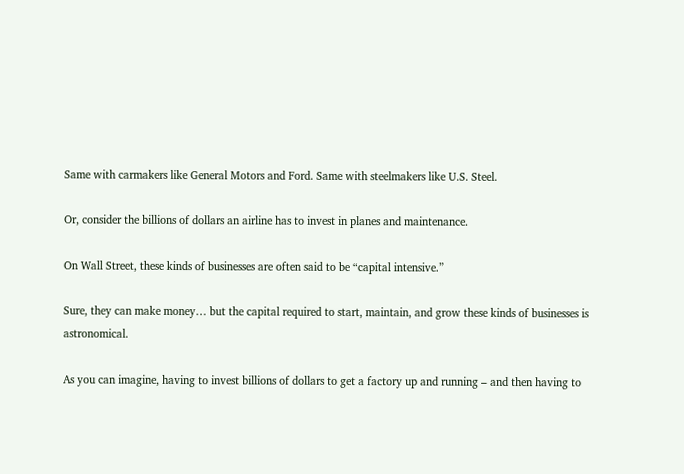Same with carmakers like General Motors and Ford. Same with steelmakers like U.S. Steel.

Or, consider the billions of dollars an airline has to invest in planes and maintenance.

On Wall Street, these kinds of businesses are often said to be “capital intensive.”

Sure, they can make money… but the capital required to start, maintain, and grow these kinds of businesses is astronomical.

As you can imagine, having to invest billions of dollars to get a factory up and running – and then having to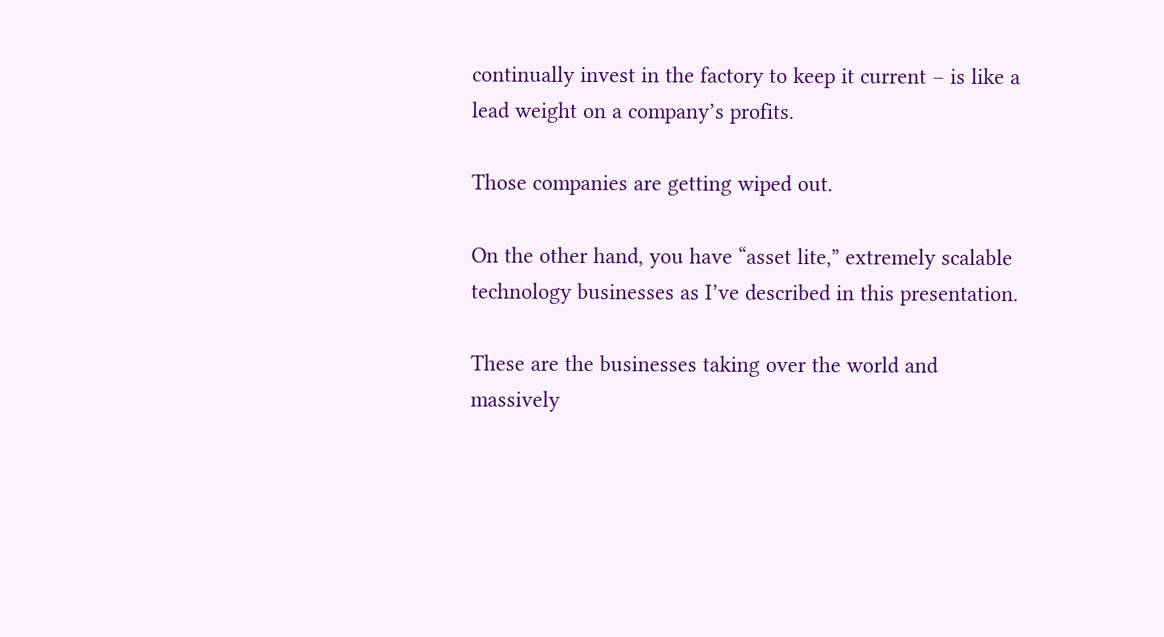continually invest in the factory to keep it current – is like a lead weight on a company’s profits.

Those companies are getting wiped out.

On the other hand, you have “asset lite,” extremely scalable technology businesses as I’ve described in this presentation.

These are the businesses taking over the world and massively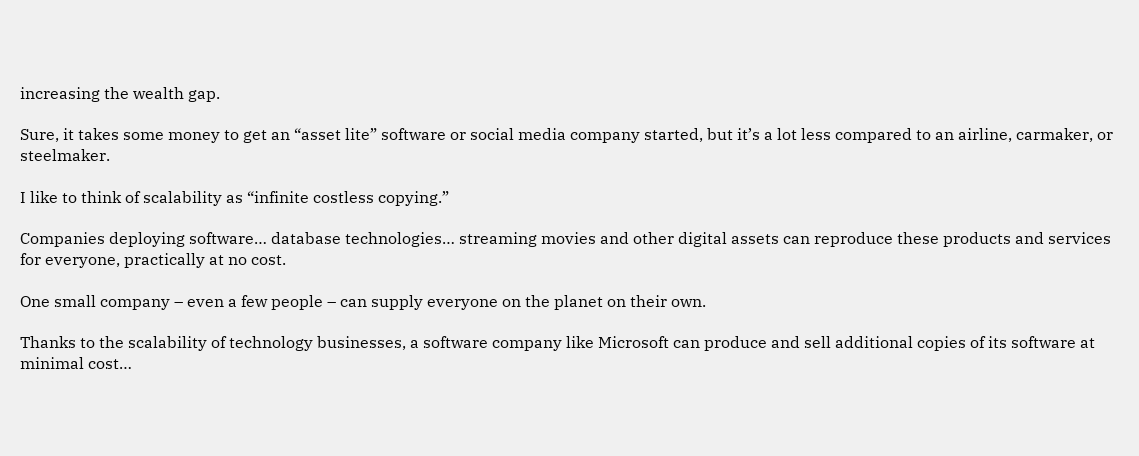increasing the wealth gap.

Sure, it takes some money to get an “asset lite” software or social media company started, but it’s a lot less compared to an airline, carmaker, or steelmaker.

I like to think of scalability as “infinite costless copying.”

Companies deploying software… database technologies… streaming movies and other digital assets can reproduce these products and services for everyone, practically at no cost.

One small company – even a few people – can supply everyone on the planet on their own.

Thanks to the scalability of technology businesses, a software company like Microsoft can produce and sell additional copies of its software at minimal cost…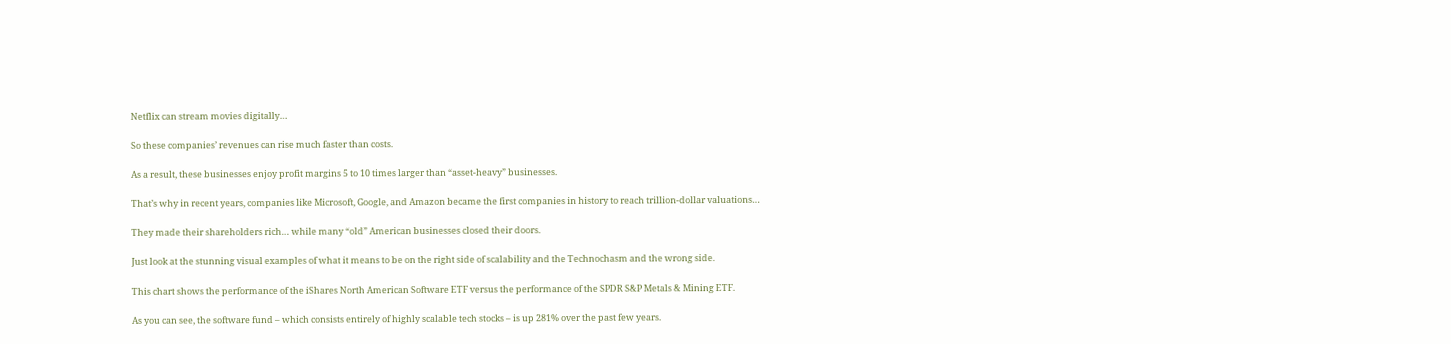Netflix can stream movies digitally…

So these companies’ revenues can rise much faster than costs.

As a result, these businesses enjoy profit margins 5 to 10 times larger than “asset-heavy” businesses.

That’s why in recent years, companies like Microsoft, Google, and Amazon became the first companies in history to reach trillion-dollar valuations…

They made their shareholders rich… while many “old” American businesses closed their doors.

Just look at the stunning visual examples of what it means to be on the right side of scalability and the Technochasm and the wrong side.

This chart shows the performance of the iShares North American Software ETF versus the performance of the SPDR S&P Metals & Mining ETF.

As you can see, the software fund – which consists entirely of highly scalable tech stocks – is up 281% over the past few years.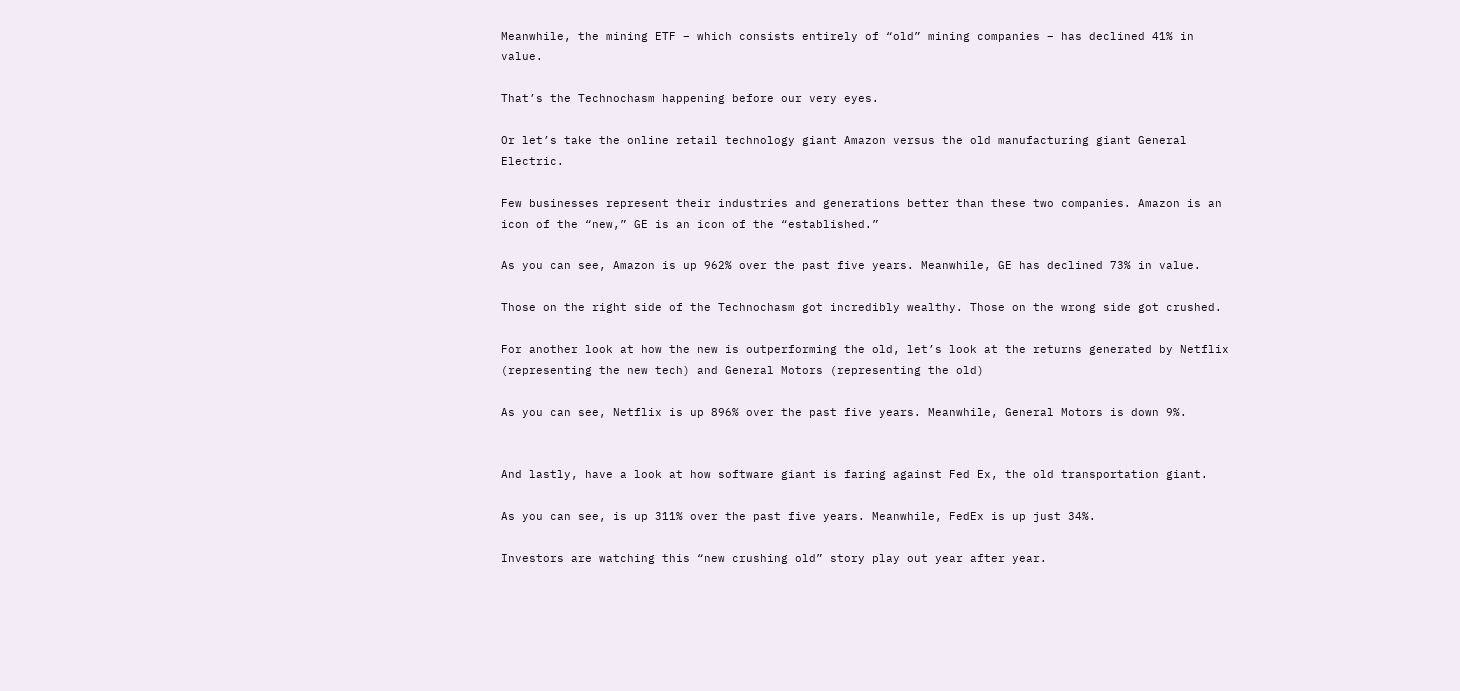Meanwhile, the mining ETF – which consists entirely of “old” mining companies – has declined 41% in value.

That’s the Technochasm happening before our very eyes.

Or let’s take the online retail technology giant Amazon versus the old manufacturing giant General Electric.

Few businesses represent their industries and generations better than these two companies. Amazon is an icon of the “new,” GE is an icon of the “established.”

As you can see, Amazon is up 962% over the past five years. Meanwhile, GE has declined 73% in value.

Those on the right side of the Technochasm got incredibly wealthy. Those on the wrong side got crushed.

For another look at how the new is outperforming the old, let’s look at the returns generated by Netflix (representing the new tech) and General Motors (representing the old)

As you can see, Netflix is up 896% over the past five years. Meanwhile, General Motors is down 9%.


And lastly, have a look at how software giant is faring against Fed Ex, the old transportation giant.

As you can see, is up 311% over the past five years. Meanwhile, FedEx is up just 34%.

Investors are watching this “new crushing old” story play out year after year.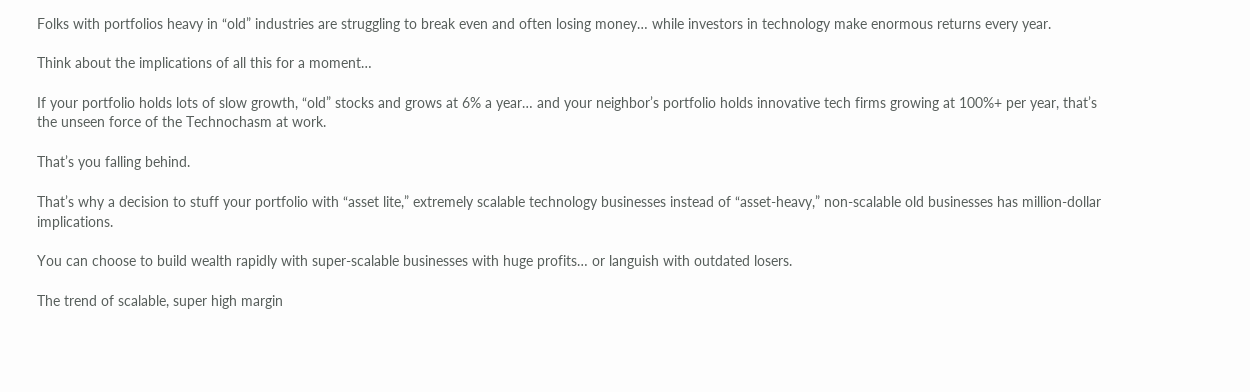Folks with portfolios heavy in “old” industries are struggling to break even and often losing money… while investors in technology make enormous returns every year.

Think about the implications of all this for a moment…

If your portfolio holds lots of slow growth, “old” stocks and grows at 6% a year… and your neighbor’s portfolio holds innovative tech firms growing at 100%+ per year, that’s the unseen force of the Technochasm at work.

That’s you falling behind.

That’s why a decision to stuff your portfolio with “asset lite,” extremely scalable technology businesses instead of “asset-heavy,” non-scalable old businesses has million-dollar implications.

You can choose to build wealth rapidly with super-scalable businesses with huge profits… or languish with outdated losers.

The trend of scalable, super high margin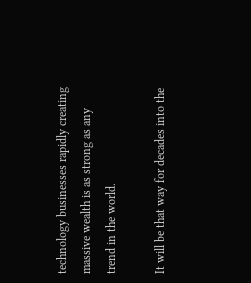technology businesses rapidly creating massive wealth is as strong as any trend in the world.

It will be that way for decades into the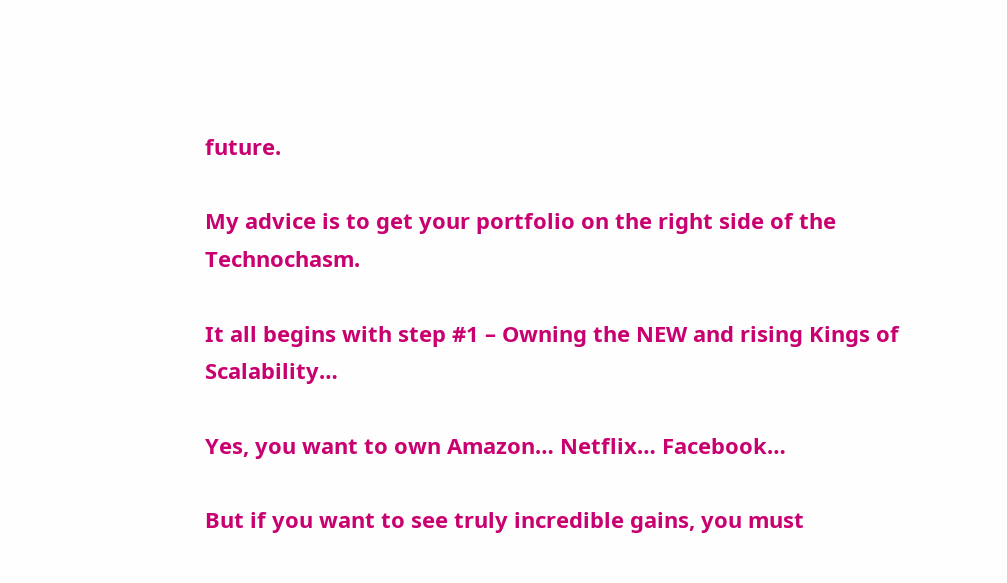future.

My advice is to get your portfolio on the right side of the Technochasm.

It all begins with step #1 – Owning the NEW and rising Kings of Scalability…

Yes, you want to own Amazon… Netflix… Facebook…

But if you want to see truly incredible gains, you must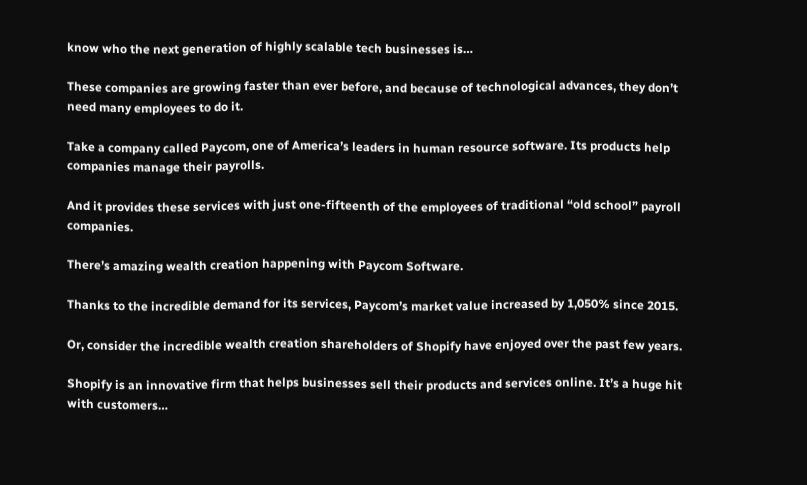know who the next generation of highly scalable tech businesses is…

These companies are growing faster than ever before, and because of technological advances, they don’t need many employees to do it.

Take a company called Paycom, one of America’s leaders in human resource software. Its products help companies manage their payrolls.

And it provides these services with just one-fifteenth of the employees of traditional “old school” payroll companies.

There’s amazing wealth creation happening with Paycom Software.

Thanks to the incredible demand for its services, Paycom’s market value increased by 1,050% since 2015.

Or, consider the incredible wealth creation shareholders of Shopify have enjoyed over the past few years.

Shopify is an innovative firm that helps businesses sell their products and services online. It’s a huge hit with customers…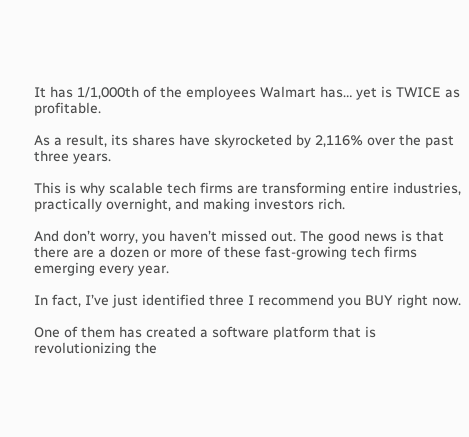It has 1/1,000th of the employees Walmart has… yet is TWICE as profitable.

As a result, its shares have skyrocketed by 2,116% over the past three years.

This is why scalable tech firms are transforming entire industries, practically overnight, and making investors rich.

And don’t worry, you haven’t missed out. The good news is that there are a dozen or more of these fast-growing tech firms emerging every year.

In fact, I’ve just identified three I recommend you BUY right now.

One of them has created a software platform that is revolutionizing the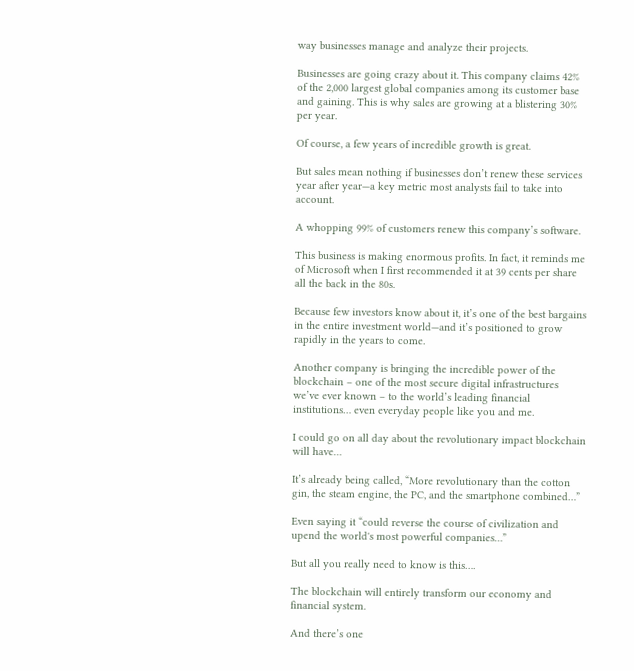way businesses manage and analyze their projects.

Businesses are going crazy about it. This company claims 42% of the 2,000 largest global companies among its customer base and gaining. This is why sales are growing at a blistering 30% per year.

Of course, a few years of incredible growth is great.

But sales mean nothing if businesses don’t renew these services year after year—a key metric most analysts fail to take into account.

A whopping 99% of customers renew this company’s software.

This business is making enormous profits. In fact, it reminds me of Microsoft when I first recommended it at 39 cents per share all the back in the 80s.

Because few investors know about it, it’s one of the best bargains in the entire investment world—and it’s positioned to grow rapidly in the years to come.

Another company is bringing the incredible power of the blockchain – one of the most secure digital infrastructures we’ve ever known – to the world’s leading financial institutions… even everyday people like you and me.

I could go on all day about the revolutionary impact blockchain will have…

It’s already being called, “More revolutionary than the cotton gin, the steam engine, the PC, and the smartphone combined…”

Even saying it “could reverse the course of civilization and upend the world's most powerful companies…”

But all you really need to know is this….

The blockchain will entirely transform our economy and financial system.

And there’s one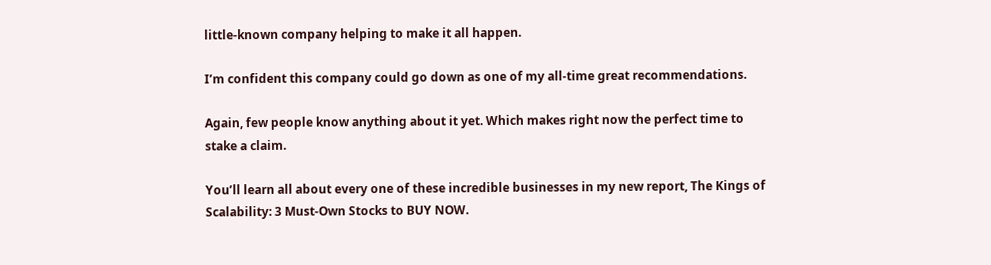little-known company helping to make it all happen.

I’m confident this company could go down as one of my all-time great recommendations.

Again, few people know anything about it yet. Which makes right now the perfect time to stake a claim.

You’ll learn all about every one of these incredible businesses in my new report, The Kings of Scalability: 3 Must-Own Stocks to BUY NOW.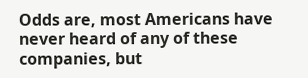Odds are, most Americans have never heard of any of these companies, but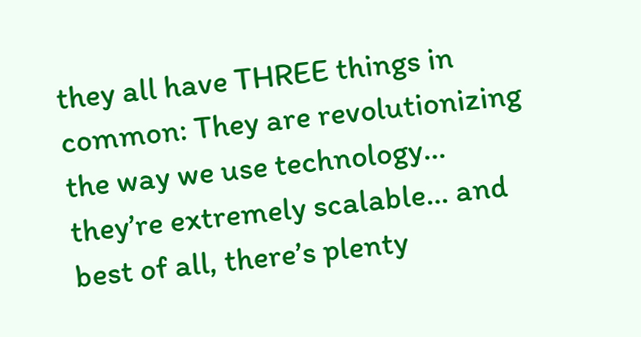they all have THREE things in common: They are revolutionizing the way we use technology… they’re extremely scalable… and best of all, there’s plenty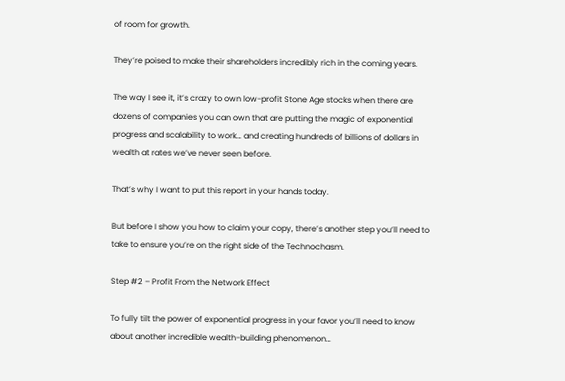of room for growth.

They’re poised to make their shareholders incredibly rich in the coming years.

The way I see it, it’s crazy to own low-profit Stone Age stocks when there are dozens of companies you can own that are putting the magic of exponential progress and scalability to work… and creating hundreds of billions of dollars in wealth at rates we’ve never seen before.

That’s why I want to put this report in your hands today.

But before I show you how to claim your copy, there’s another step you’ll need to take to ensure you’re on the right side of the Technochasm.

Step #2 – Profit From the Network Effect

To fully tilt the power of exponential progress in your favor you’ll need to know about another incredible wealth-building phenomenon…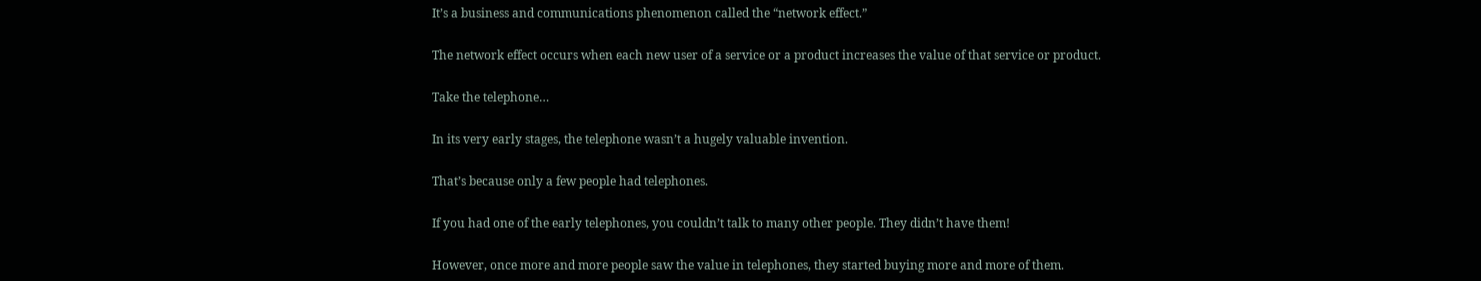It’s a business and communications phenomenon called the “network effect.”

The network effect occurs when each new user of a service or a product increases the value of that service or product.

Take the telephone…

In its very early stages, the telephone wasn’t a hugely valuable invention.

That’s because only a few people had telephones.

If you had one of the early telephones, you couldn’t talk to many other people. They didn’t have them!

However, once more and more people saw the value in telephones, they started buying more and more of them.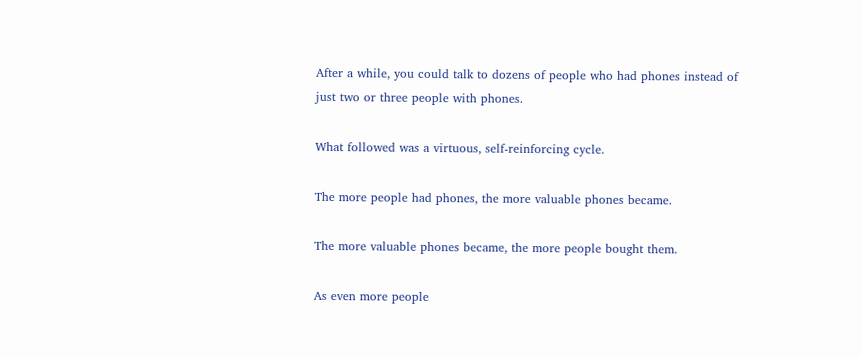After a while, you could talk to dozens of people who had phones instead of just two or three people with phones.

What followed was a virtuous, self-reinforcing cycle.

The more people had phones, the more valuable phones became.

The more valuable phones became, the more people bought them.

As even more people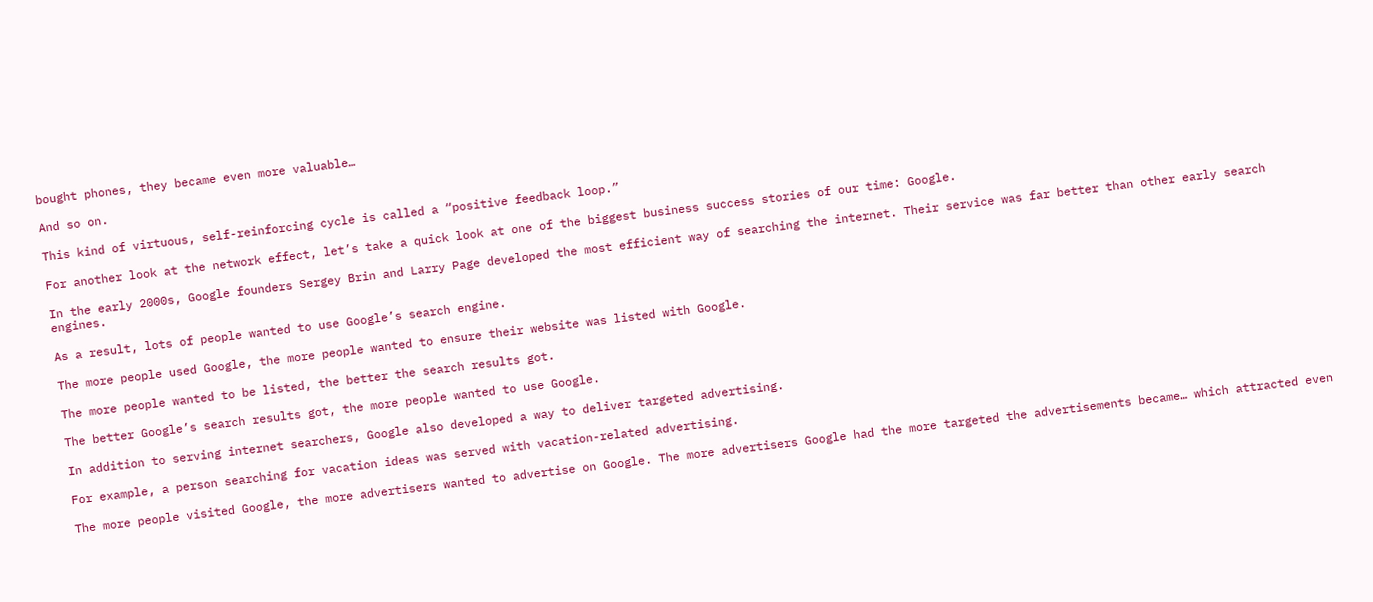bought phones, they became even more valuable…

And so on.

This kind of virtuous, self-reinforcing cycle is called a “positive feedback loop.”

For another look at the network effect, let’s take a quick look at one of the biggest business success stories of our time: Google.

In the early 2000s, Google founders Sergey Brin and Larry Page developed the most efficient way of searching the internet. Their service was far better than other early search engines.

As a result, lots of people wanted to use Google’s search engine.

The more people used Google, the more people wanted to ensure their website was listed with Google.

The more people wanted to be listed, the better the search results got.

The better Google’s search results got, the more people wanted to use Google.

In addition to serving internet searchers, Google also developed a way to deliver targeted advertising.

For example, a person searching for vacation ideas was served with vacation-related advertising.

The more people visited Google, the more advertisers wanted to advertise on Google. The more advertisers Google had the more targeted the advertisements became… which attracted even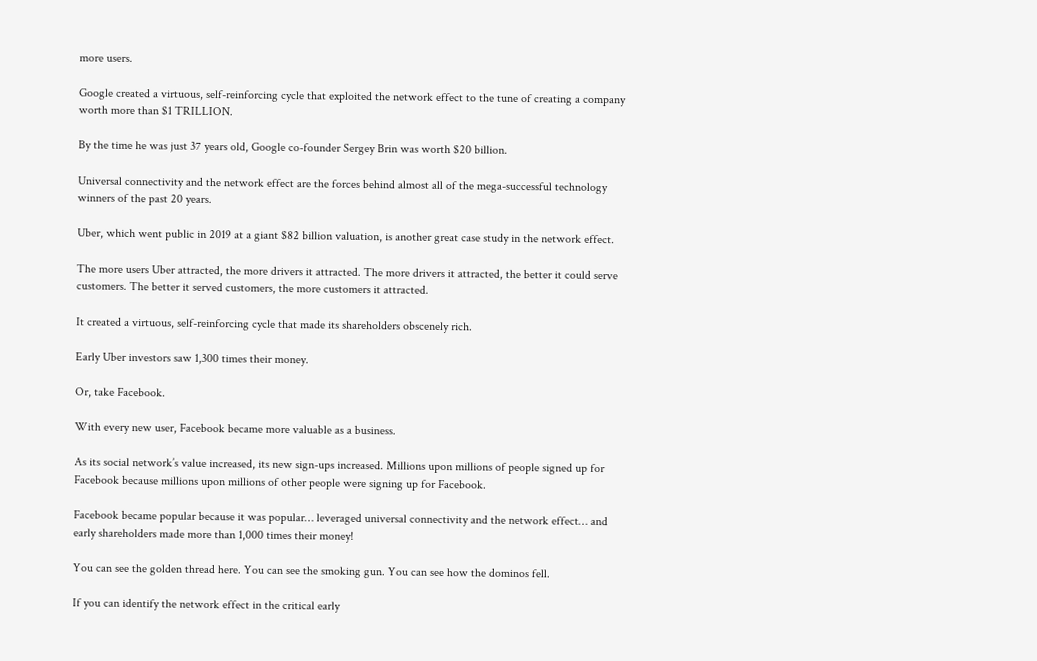more users.

Google created a virtuous, self-reinforcing cycle that exploited the network effect to the tune of creating a company worth more than $1 TRILLION.

By the time he was just 37 years old, Google co-founder Sergey Brin was worth $20 billion.

Universal connectivity and the network effect are the forces behind almost all of the mega-successful technology winners of the past 20 years.

Uber, which went public in 2019 at a giant $82 billion valuation, is another great case study in the network effect.

The more users Uber attracted, the more drivers it attracted. The more drivers it attracted, the better it could serve customers. The better it served customers, the more customers it attracted.

It created a virtuous, self-reinforcing cycle that made its shareholders obscenely rich.

Early Uber investors saw 1,300 times their money.

Or, take Facebook.

With every new user, Facebook became more valuable as a business.

As its social network’s value increased, its new sign-ups increased. Millions upon millions of people signed up for Facebook because millions upon millions of other people were signing up for Facebook.

Facebook became popular because it was popular… leveraged universal connectivity and the network effect… and early shareholders made more than 1,000 times their money!

You can see the golden thread here. You can see the smoking gun. You can see how the dominos fell.

If you can identify the network effect in the critical early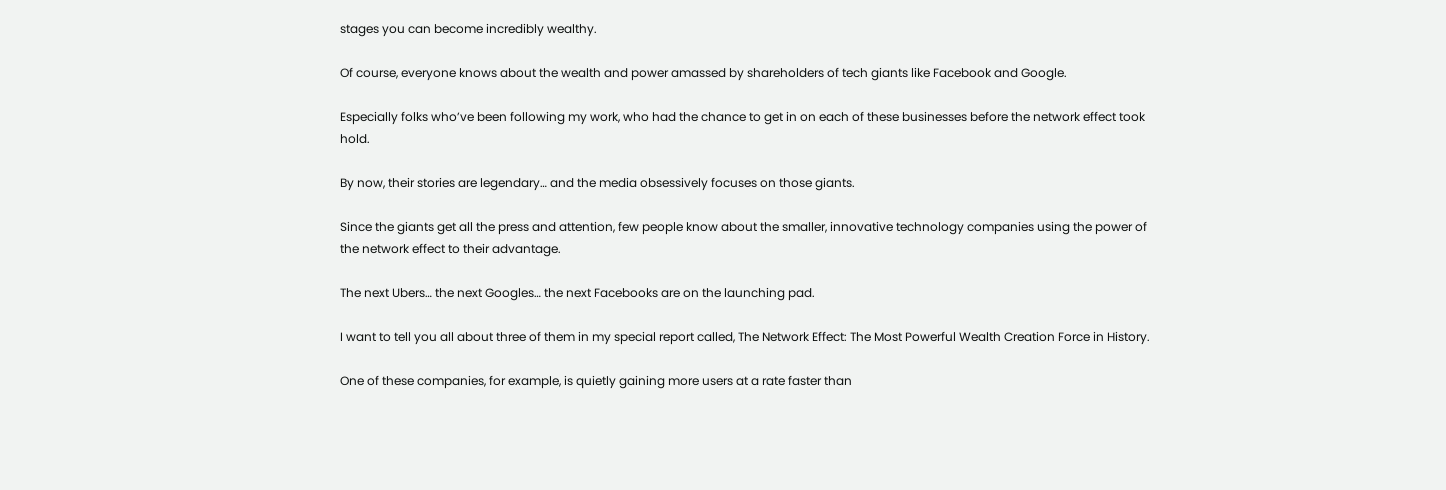stages you can become incredibly wealthy.

Of course, everyone knows about the wealth and power amassed by shareholders of tech giants like Facebook and Google.

Especially folks who’ve been following my work, who had the chance to get in on each of these businesses before the network effect took hold.

By now, their stories are legendary… and the media obsessively focuses on those giants.

Since the giants get all the press and attention, few people know about the smaller, innovative technology companies using the power of the network effect to their advantage.

The next Ubers… the next Googles… the next Facebooks are on the launching pad.

I want to tell you all about three of them in my special report called, The Network Effect: The Most Powerful Wealth Creation Force in History.

One of these companies, for example, is quietly gaining more users at a rate faster than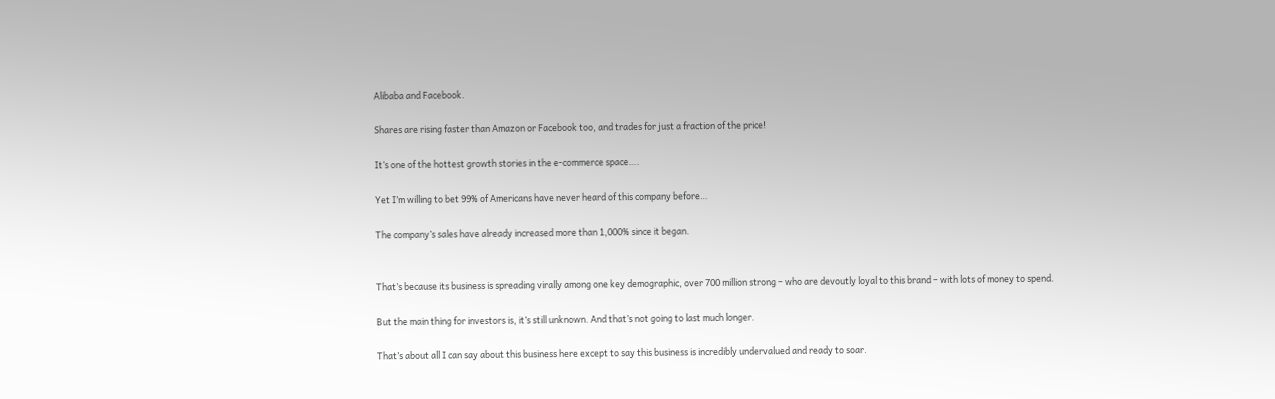Alibaba and Facebook.

Shares are rising faster than Amazon or Facebook too, and trades for just a fraction of the price!

It’s one of the hottest growth stories in the e-commerce space….

Yet I’m willing to bet 99% of Americans have never heard of this company before…

The company’s sales have already increased more than 1,000% since it began.


That’s because its business is spreading virally among one key demographic, over 700 million strong – who are devoutly loyal to this brand – with lots of money to spend.

But the main thing for investors is, it’s still unknown. And that’s not going to last much longer.

That’s about all I can say about this business here except to say this business is incredibly undervalued and ready to soar.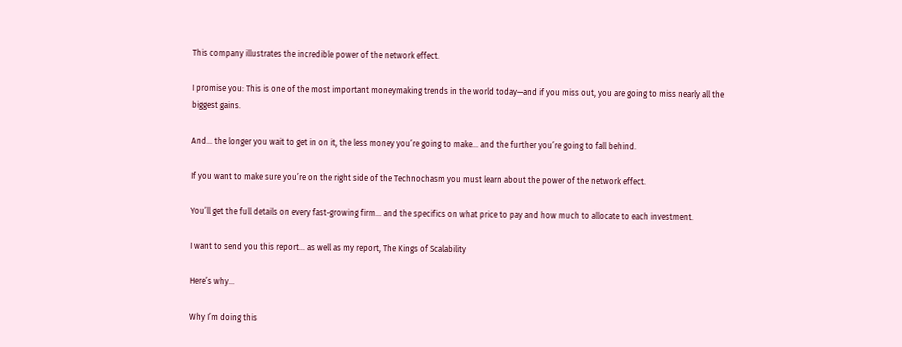This company illustrates the incredible power of the network effect.

I promise you: This is one of the most important moneymaking trends in the world today—and if you miss out, you are going to miss nearly all the biggest gains.

And… the longer you wait to get in on it, the less money you’re going to make… and the further you’re going to fall behind.

If you want to make sure you’re on the right side of the Technochasm you must learn about the power of the network effect.

You’ll get the full details on every fast-growing firm… and the specifics on what price to pay and how much to allocate to each investment.

I want to send you this report… as well as my report, The Kings of Scalability

Here’s why…

Why I’m doing this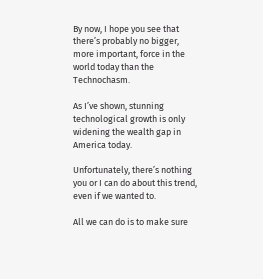By now, I hope you see that there’s probably no bigger, more important, force in the world today than the Technochasm.

As I’ve shown, stunning technological growth is only widening the wealth gap in America today.

Unfortunately, there’s nothing you or I can do about this trend, even if we wanted to.

All we can do is to make sure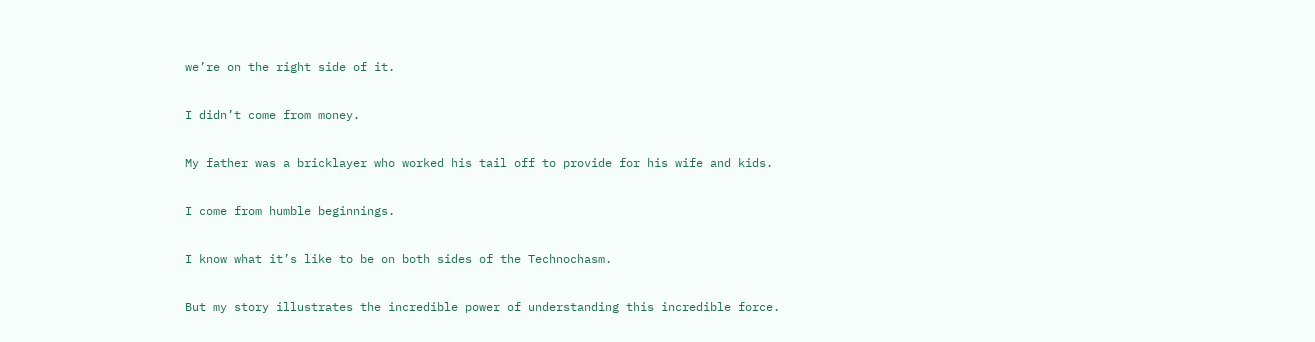we’re on the right side of it.

I didn’t come from money.

My father was a bricklayer who worked his tail off to provide for his wife and kids.

I come from humble beginnings.

I know what it’s like to be on both sides of the Technochasm.

But my story illustrates the incredible power of understanding this incredible force.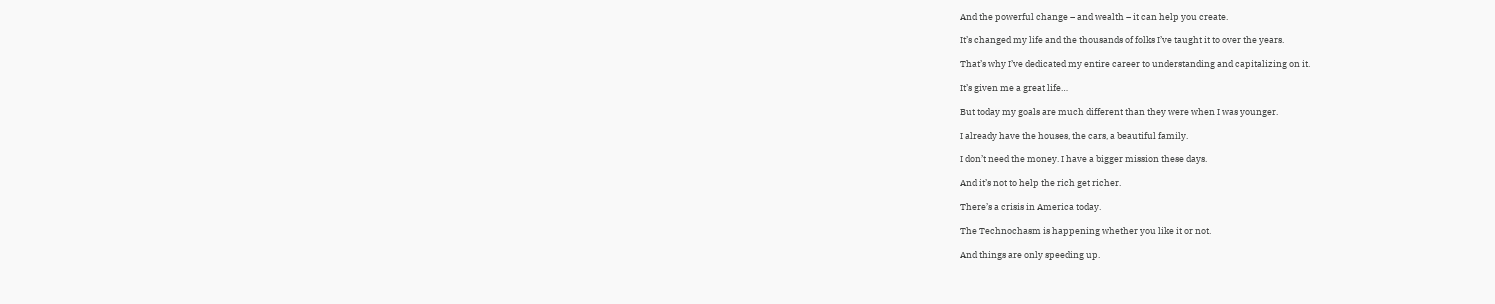And the powerful change – and wealth – it can help you create.

It’s changed my life and the thousands of folks I’ve taught it to over the years.

That’s why I’ve dedicated my entire career to understanding and capitalizing on it.

It’s given me a great life…

But today my goals are much different than they were when I was younger.

I already have the houses, the cars, a beautiful family.

I don’t need the money. I have a bigger mission these days.

And it’s not to help the rich get richer.

There’s a crisis in America today.

The Technochasm is happening whether you like it or not.

And things are only speeding up.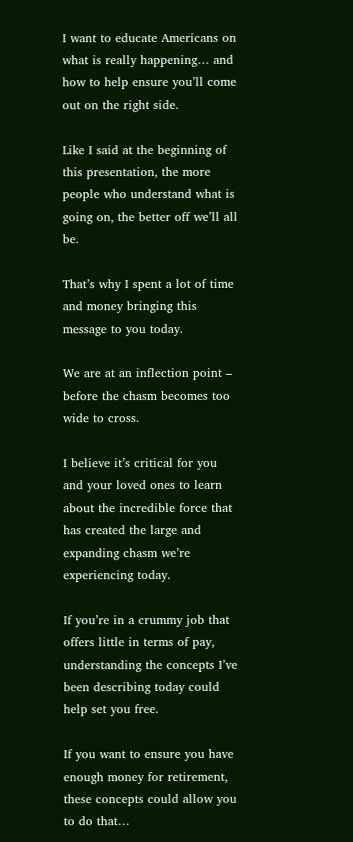I want to educate Americans on what is really happening… and how to help ensure you’ll come out on the right side.

Like I said at the beginning of this presentation, the more people who understand what is going on, the better off we’ll all be.

That’s why I spent a lot of time and money bringing this message to you today.

We are at an inflection point – before the chasm becomes too wide to cross.

I believe it’s critical for you and your loved ones to learn about the incredible force that has created the large and expanding chasm we’re experiencing today.

If you’re in a crummy job that offers little in terms of pay, understanding the concepts I’ve been describing today could help set you free.

If you want to ensure you have enough money for retirement, these concepts could allow you to do that…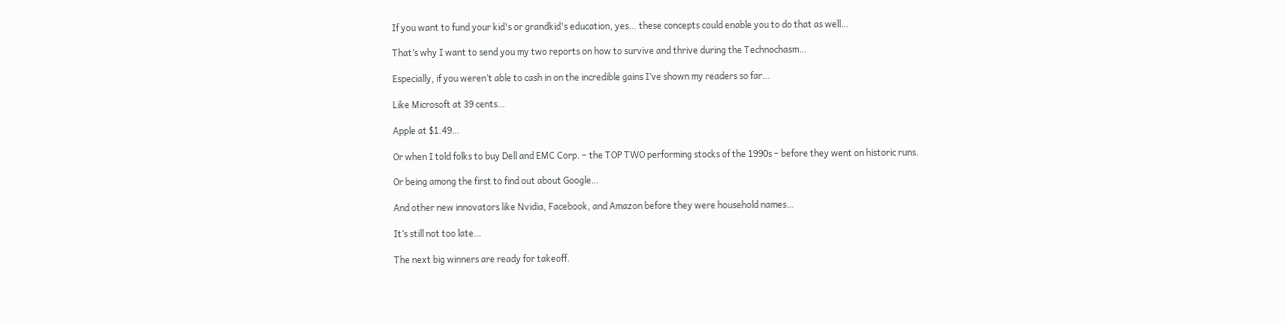If you want to fund your kid's or grandkid's education, yes… these concepts could enable you to do that as well…

That’s why I want to send you my two reports on how to survive and thrive during the Technochasm…

Especially, if you weren’t able to cash in on the incredible gains I’ve shown my readers so far…

Like Microsoft at 39 cents…

Apple at $1.49…

Or when I told folks to buy Dell and EMC Corp. – the TOP TWO performing stocks of the 1990s – before they went on historic runs.

Or being among the first to find out about Google…

And other new innovators like Nvidia, Facebook, and Amazon before they were household names…

It’s still not too late…

The next big winners are ready for takeoff.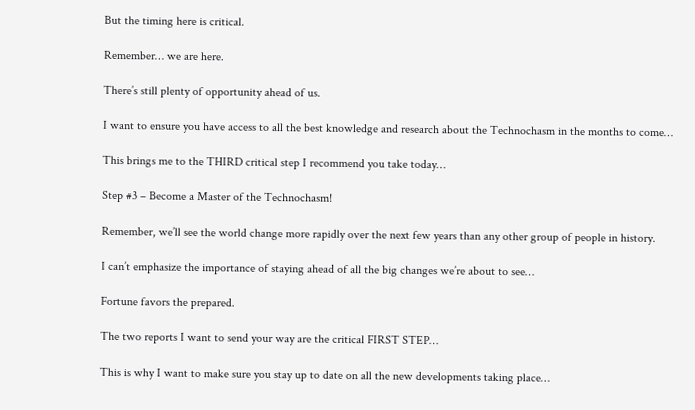But the timing here is critical.

Remember… we are here.

There’s still plenty of opportunity ahead of us.

I want to ensure you have access to all the best knowledge and research about the Technochasm in the months to come…

This brings me to the THIRD critical step I recommend you take today…

Step #3 – Become a Master of the Technochasm!

Remember, we’ll see the world change more rapidly over the next few years than any other group of people in history.

I can’t emphasize the importance of staying ahead of all the big changes we’re about to see…

Fortune favors the prepared.

The two reports I want to send your way are the critical FIRST STEP…

This is why I want to make sure you stay up to date on all the new developments taking place…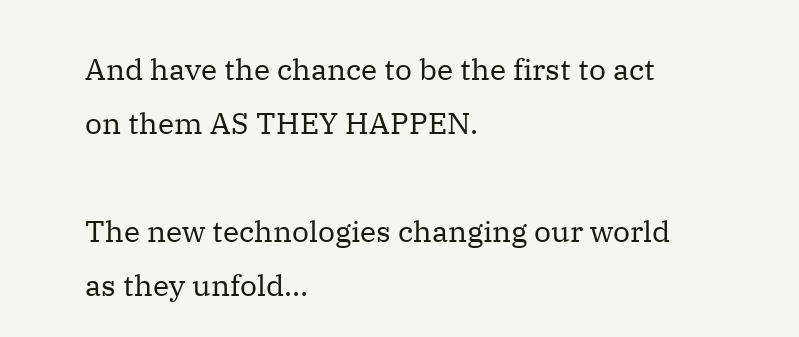And have the chance to be the first to act on them AS THEY HAPPEN.

The new technologies changing our world as they unfold…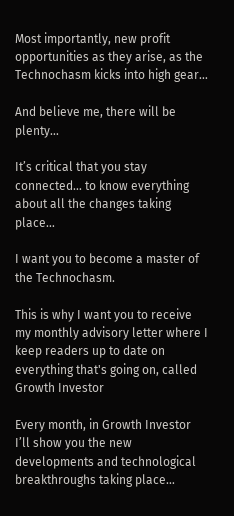Most importantly, new profit opportunities as they arise, as the Technochasm kicks into high gear…

And believe me, there will be plenty…

It’s critical that you stay connected… to know everything about all the changes taking place…

I want you to become a master of the Technochasm.

This is why I want you to receive my monthly advisory letter where I keep readers up to date on everything that's going on, called Growth Investor

Every month, in Growth Investor I’ll show you the new developments and technological breakthroughs taking place…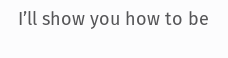I’ll show you how to be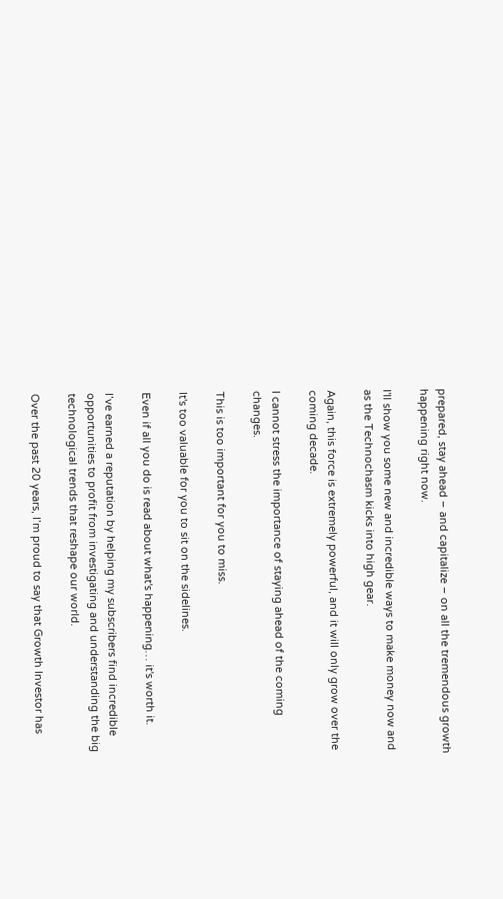prepared, stay ahead – and capitalize – on all the tremendous growth happening right now.

I'll show you some new and incredible ways to make money now and as the Technochasm kicks into high gear.

Again, this force is extremely powerful, and it will only grow over the coming decade.

I cannot stress the importance of staying ahead of the coming changes.

This is too important for you to miss.

It's too valuable for you to sit on the sidelines.

Even if all you do is read about what's happening… it's worth it.

I’ve earned a reputation by helping my subscribers find incredible opportunities to profit from investigating and understanding the big technological trends that reshape our world.

Over the past 20 years, I’m proud to say that Growth Investor has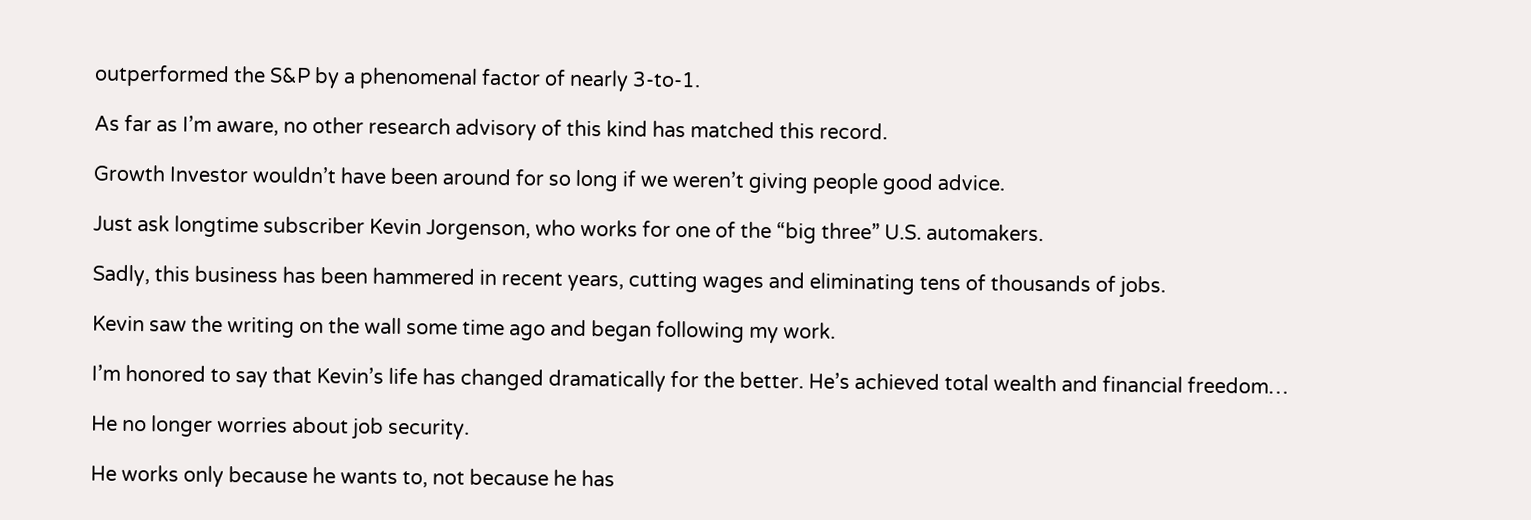outperformed the S&P by a phenomenal factor of nearly 3-to-1.

As far as I’m aware, no other research advisory of this kind has matched this record.

Growth Investor wouldn’t have been around for so long if we weren’t giving people good advice.

Just ask longtime subscriber Kevin Jorgenson, who works for one of the “big three” U.S. automakers.

Sadly, this business has been hammered in recent years, cutting wages and eliminating tens of thousands of jobs.

Kevin saw the writing on the wall some time ago and began following my work.

I’m honored to say that Kevin’s life has changed dramatically for the better. He’s achieved total wealth and financial freedom…

He no longer worries about job security.

He works only because he wants to, not because he has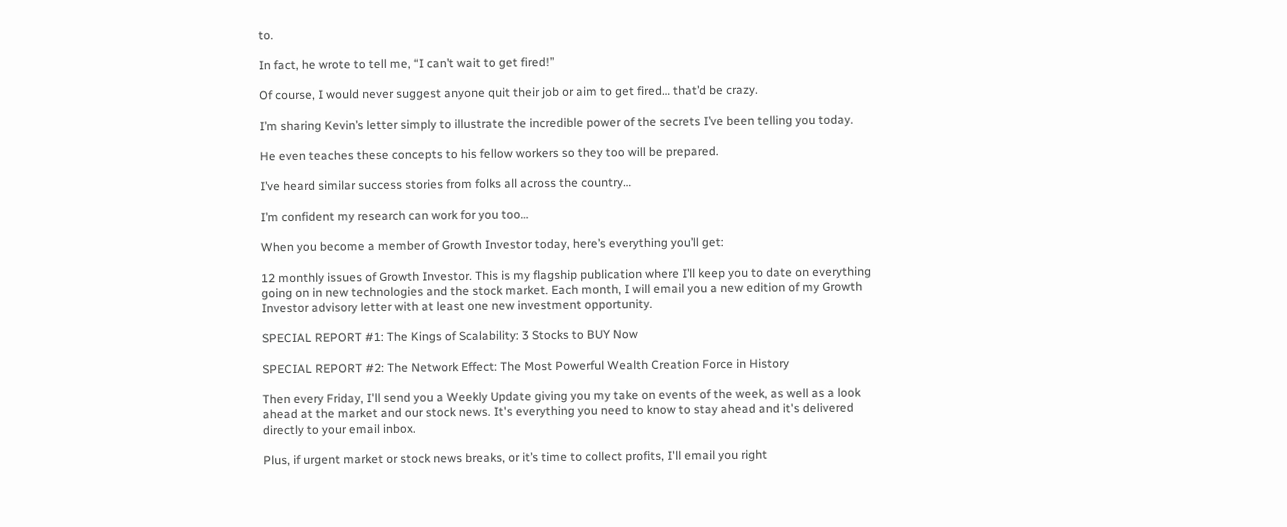to.

In fact, he wrote to tell me, “I can’t wait to get fired!”

Of course, I would never suggest anyone quit their job or aim to get fired… that’d be crazy.

I’m sharing Kevin’s letter simply to illustrate the incredible power of the secrets I’ve been telling you today.

He even teaches these concepts to his fellow workers so they too will be prepared.

I’ve heard similar success stories from folks all across the country…

I’m confident my research can work for you too…

When you become a member of Growth Investor today, here’s everything you’ll get:

12 monthly issues of Growth Investor. This is my flagship publication where I’ll keep you to date on everything going on in new technologies and the stock market. Each month, I will email you a new edition of my Growth Investor advisory letter with at least one new investment opportunity.

SPECIAL REPORT #1: The Kings of Scalability: 3 Stocks to BUY Now

SPECIAL REPORT #2: The Network Effect: The Most Powerful Wealth Creation Force in History

Then every Friday, I'll send you a Weekly Update giving you my take on events of the week, as well as a look ahead at the market and our stock news. It's everything you need to know to stay ahead and it's delivered directly to your email inbox.

Plus, if urgent market or stock news breaks, or it’s time to collect profits, I'll email you right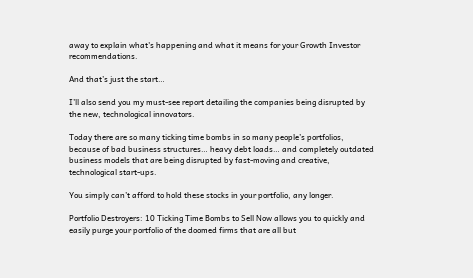away to explain what's happening and what it means for your Growth Investor recommendations.

And that’s just the start…

I’ll also send you my must-see report detailing the companies being disrupted by the new, technological innovators.

Today there are so many ticking time bombs in so many people’s portfolios, because of bad business structures… heavy debt loads… and completely outdated business models that are being disrupted by fast-moving and creative, technological start-ups.

You simply can’t afford to hold these stocks in your portfolio, any longer.

Portfolio Destroyers: 10 Ticking Time Bombs to Sell Now allows you to quickly and easily purge your portfolio of the doomed firms that are all but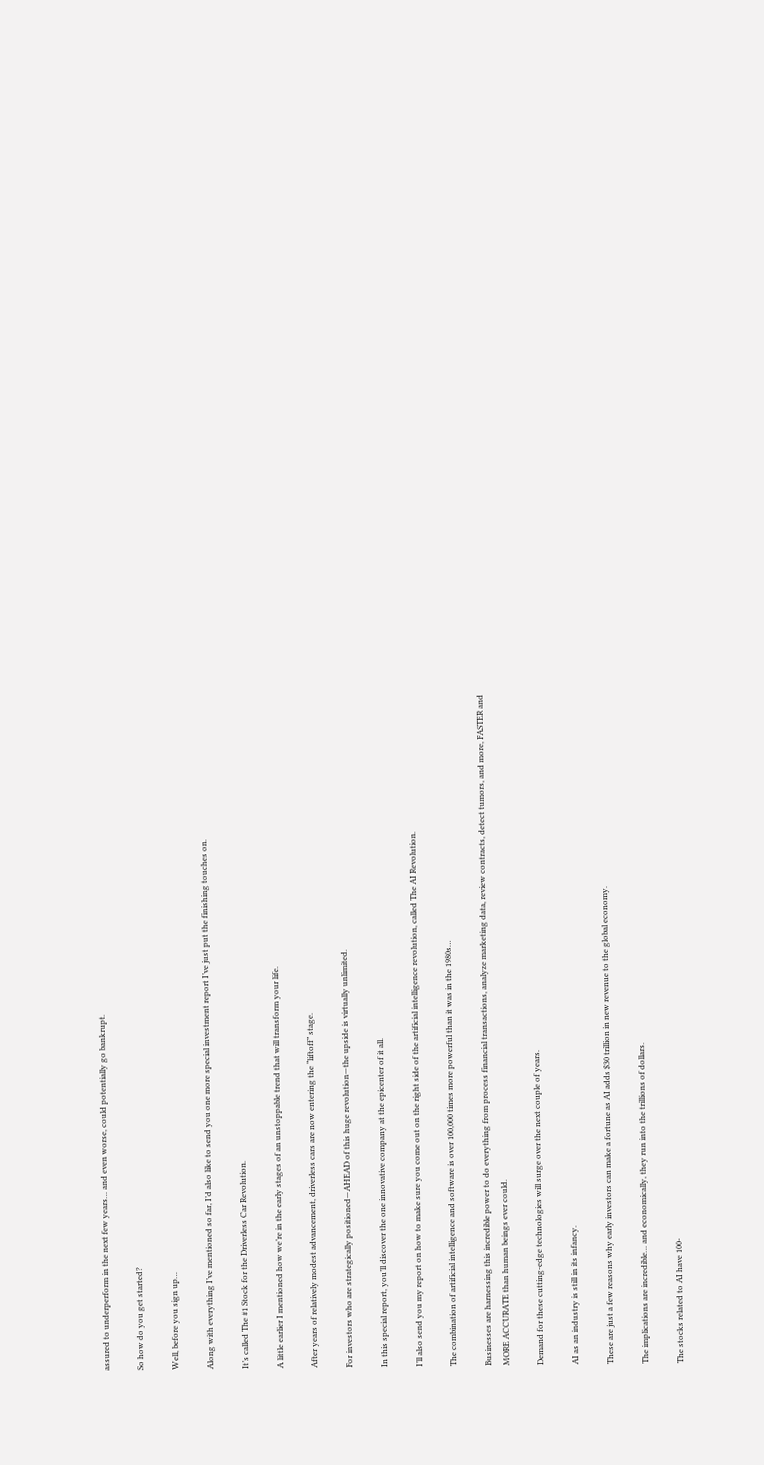assured to underperform in the next few years… and even worse, could potentially go bankrupt.

So how do you get started?

Well, before you sign up…

Along with everything I’ve mentioned so far, I’d also like to send you one more special investment report I’ve just put the finishing touches on.

It’s called The #1 Stock for the Driverless Car Revolution.

A little earlier I mentioned how we’re in the early stages of an unstoppable trend that will transform your life.

After years of relatively modest advancement, driverless cars are now entering the “liftoff” stage.

For investors who are strategically positioned—AHEAD of this huge revolution—the upside is virtually unlimited.

In this special report, you’ll discover the one innovative company at the epicenter of it all.

I’ll also send you my report on how to make sure you come out on the right side of the artificial intelligence revolution, called The AI Revolution.

The combination of artificial intelligence and software is over 100,000 times more powerful than it was in the 1980s…

Businesses are harnessing this incredible power to do everything from process financial transactions, analyze marketing data, review contracts, detect tumors, and more, FASTER and MORE ACCURATE than human beings ever could.

Demand for these cutting-edge technologies will surge over the next couple of years.

AI as an industry is still in its infancy.

These are just a few reasons why early investors can make a fortune as AI adds $30 trillion in new revenue to the global economy.

The implications are incredible… and economically, they run into the trillions of dollars.

The stocks related to AI have 100-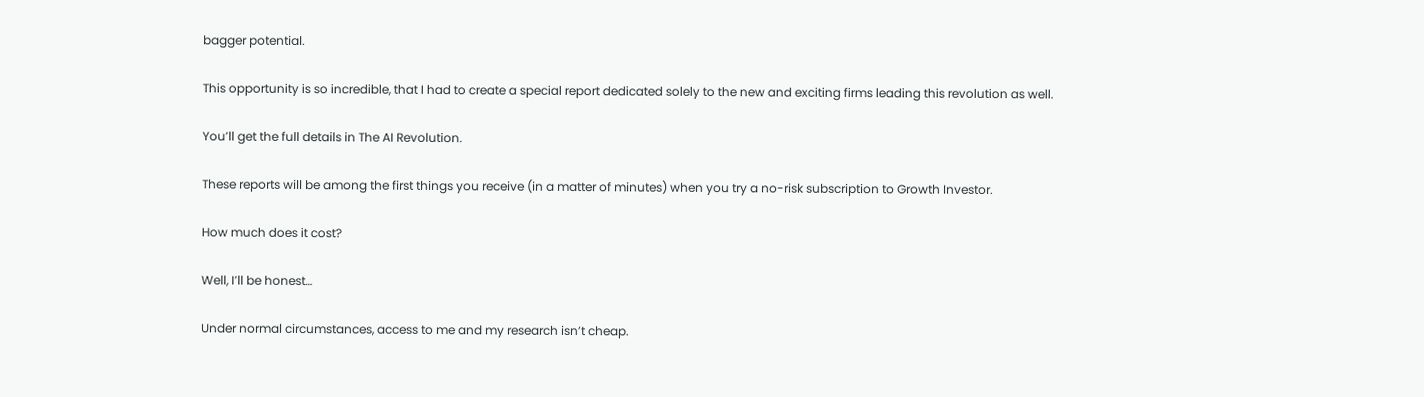bagger potential.

This opportunity is so incredible, that I had to create a special report dedicated solely to the new and exciting firms leading this revolution as well.

You’ll get the full details in The AI Revolution.

These reports will be among the first things you receive (in a matter of minutes) when you try a no-risk subscription to Growth Investor.

How much does it cost?

Well, I’ll be honest…

Under normal circumstances, access to me and my research isn’t cheap.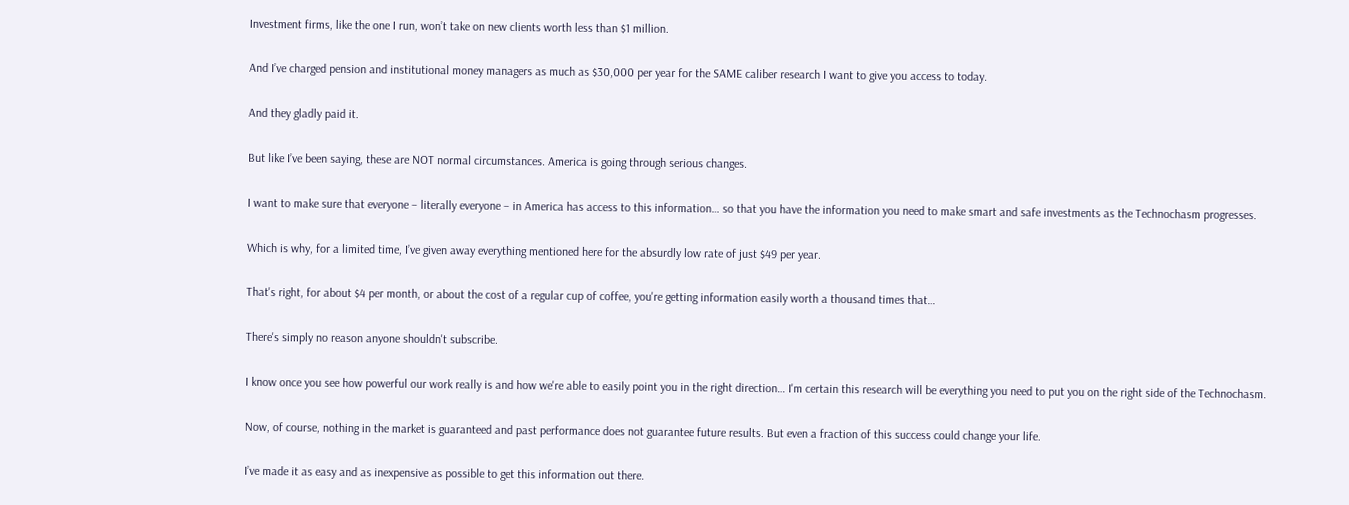Investment firms, like the one I run, won’t take on new clients worth less than $1 million.

And I’ve charged pension and institutional money managers as much as $30,000 per year for the SAME caliber research I want to give you access to today.

And they gladly paid it.

But like I’ve been saying, these are NOT normal circumstances. America is going through serious changes.

I want to make sure that everyone – literally everyone – in America has access to this information… so that you have the information you need to make smart and safe investments as the Technochasm progresses.

Which is why, for a limited time, I’ve given away everything mentioned here for the absurdly low rate of just $49 per year.

That's right, for about $4 per month, or about the cost of a regular cup of coffee, you're getting information easily worth a thousand times that…

There's simply no reason anyone shouldn't subscribe.

I know once you see how powerful our work really is and how we're able to easily point you in the right direction… I'm certain this research will be everything you need to put you on the right side of the Technochasm.

Now, of course, nothing in the market is guaranteed and past performance does not guarantee future results. But even a fraction of this success could change your life.

I’ve made it as easy and as inexpensive as possible to get this information out there.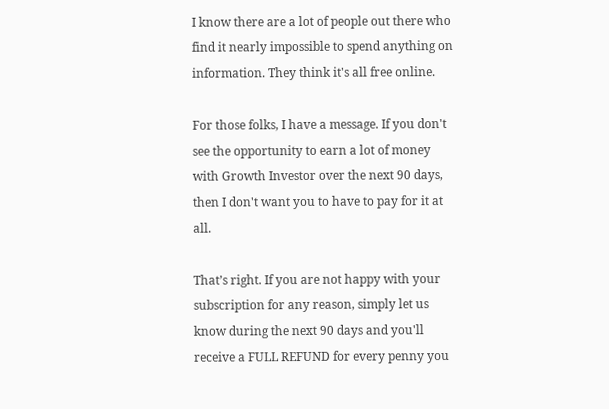I know there are a lot of people out there who find it nearly impossible to spend anything on information. They think it's all free online.

For those folks, I have a message. If you don't see the opportunity to earn a lot of money with Growth Investor over the next 90 days, then I don't want you to have to pay for it at all.

That’s right. If you are not happy with your subscription for any reason, simply let us know during the next 90 days and you'll receive a FULL REFUND for every penny you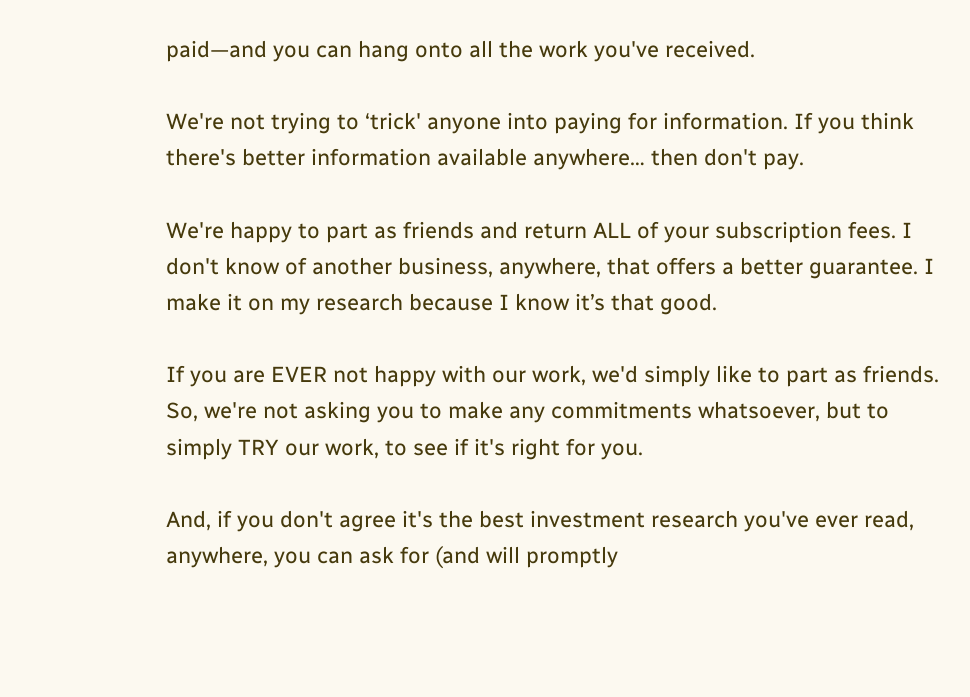paid—and you can hang onto all the work you've received.

We're not trying to ‘trick' anyone into paying for information. If you think there's better information available anywhere… then don't pay.

We're happy to part as friends and return ALL of your subscription fees. I don't know of another business, anywhere, that offers a better guarantee. I make it on my research because I know it’s that good.

If you are EVER not happy with our work, we'd simply like to part as friends.  So, we're not asking you to make any commitments whatsoever, but to simply TRY our work, to see if it's right for you.

And, if you don't agree it's the best investment research you've ever read, anywhere, you can ask for (and will promptly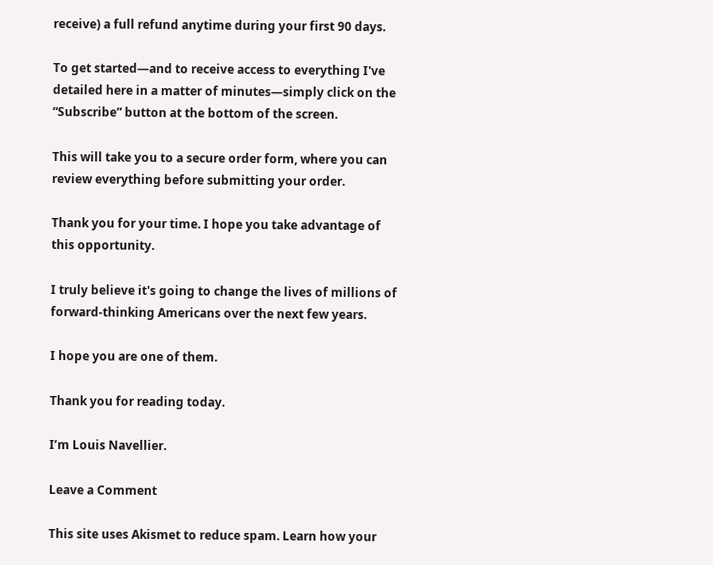receive) a full refund anytime during your first 90 days.

To get started—and to receive access to everything I've detailed here in a matter of minutes—simply click on the “Subscribe” button at the bottom of the screen.

This will take you to a secure order form, where you can review everything before submitting your order.

Thank you for your time. I hope you take advantage of this opportunity.

I truly believe it's going to change the lives of millions of forward-thinking Americans over the next few years.

I hope you are one of them.

Thank you for reading today.

I’m Louis Navellier.

Leave a Comment

This site uses Akismet to reduce spam. Learn how your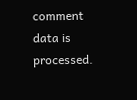comment data is processed.